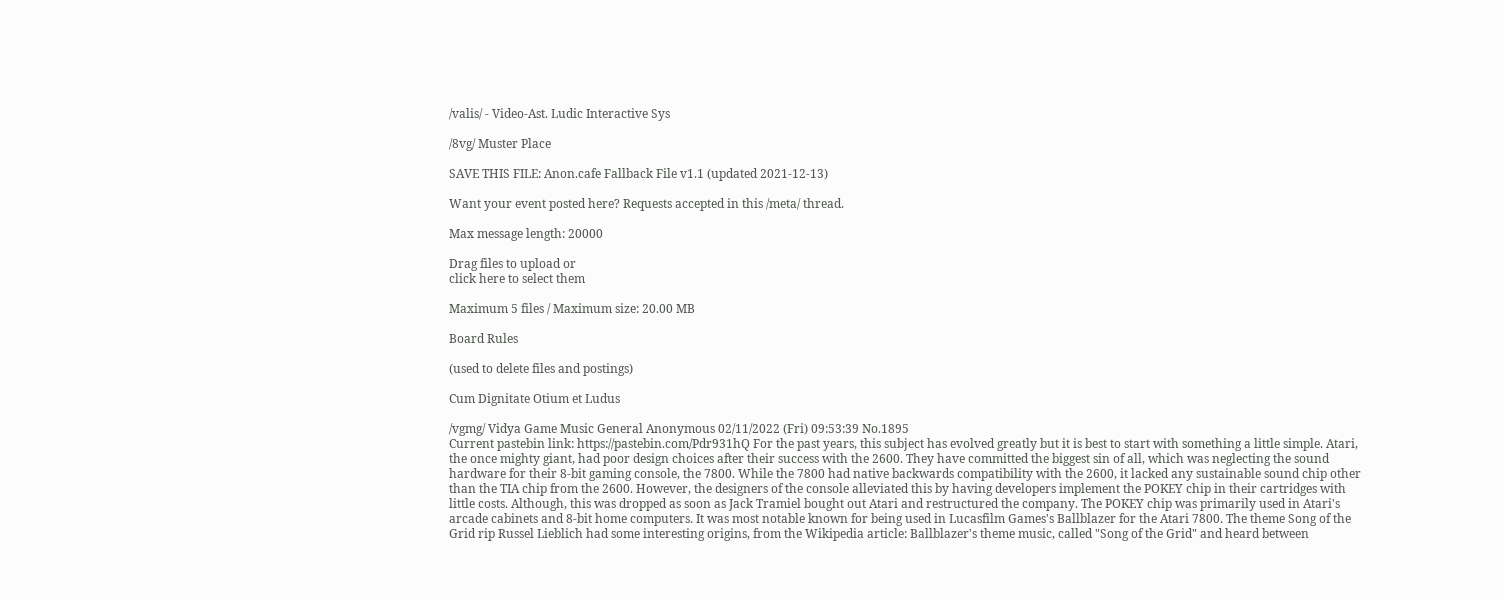/valis/ - Video-Ast. Ludic Interactive Sys

/8vg/ Muster Place

SAVE THIS FILE: Anon.cafe Fallback File v1.1 (updated 2021-12-13)

Want your event posted here? Requests accepted in this /meta/ thread.

Max message length: 20000

Drag files to upload or
click here to select them

Maximum 5 files / Maximum size: 20.00 MB

Board Rules

(used to delete files and postings)

Cum Dignitate Otium et Ludus

/vgmg/ Vidya Game Music General Anonymous 02/11/2022 (Fri) 09:53:39 No.1895
Current pastebin link: https://pastebin.com/Pdr931hQ For the past years, this subject has evolved greatly but it is best to start with something a little simple. Atari, the once mighty giant, had poor design choices after their success with the 2600. They have committed the biggest sin of all, which was neglecting the sound hardware for their 8-bit gaming console, the 7800. While the 7800 had native backwards compatibility with the 2600, it lacked any sustainable sound chip other than the TIA chip from the 2600. However, the designers of the console alleviated this by having developers implement the POKEY chip in their cartridges with little costs. Although, this was dropped as soon as Jack Tramiel bought out Atari and restructured the company. The POKEY chip was primarily used in Atari's arcade cabinets and 8-bit home computers. It was most notable known for being used in Lucasfilm Games's Ballblazer for the Atari 7800. The theme Song of the Grid rip Russel Lieblich had some interesting origins, from the Wikipedia article: Ballblazer's theme music, called "Song of the Grid" and heard between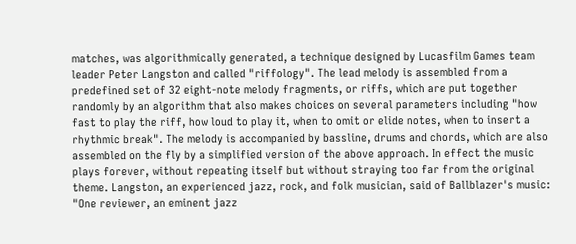matches, was algorithmically generated, a technique designed by Lucasfilm Games team leader Peter Langston and called "riffology". The lead melody is assembled from a predefined set of 32 eight-note melody fragments, or riffs, which are put together randomly by an algorithm that also makes choices on several parameters including "how fast to play the riff, how loud to play it, when to omit or elide notes, when to insert a rhythmic break". The melody is accompanied by bassline, drums and chords, which are also assembled on the fly by a simplified version of the above approach. In effect the music plays forever, without repeating itself but without straying too far from the original theme. Langston, an experienced jazz, rock, and folk musician, said of Ballblazer's music: "One reviewer, an eminent jazz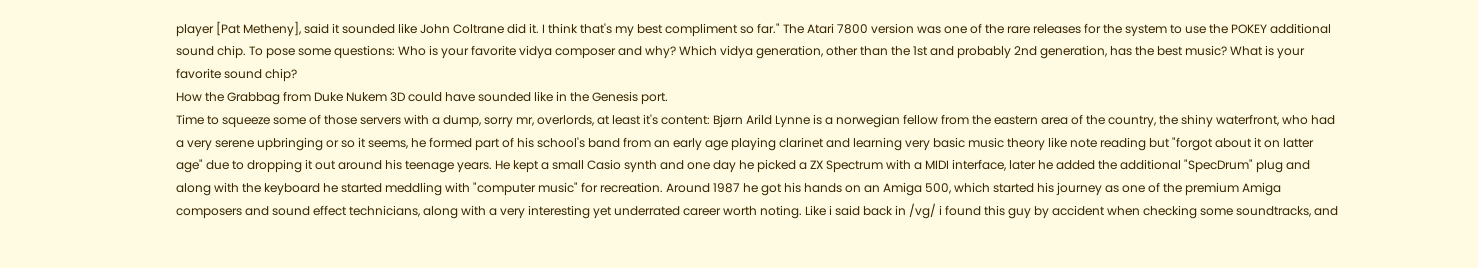player [Pat Metheny], said it sounded like John Coltrane did it. I think that's my best compliment so far." The Atari 7800 version was one of the rare releases for the system to use the POKEY additional sound chip. To pose some questions: Who is your favorite vidya composer and why? Which vidya generation, other than the 1st and probably 2nd generation, has the best music? What is your favorite sound chip?
How the Grabbag from Duke Nukem 3D could have sounded like in the Genesis port.
Time to squeeze some of those servers with a dump, sorry mr, overlords, at least it's content: Bjørn Arild Lynne is a norwegian fellow from the eastern area of the country, the shiny waterfront, who had a very serene upbringing or so it seems, he formed part of his school's band from an early age playing clarinet and learning very basic music theory like note reading but "forgot about it on latter age" due to dropping it out around his teenage years. He kept a small Casio synth and one day he picked a ZX Spectrum with a MIDI interface, later he added the additional "SpecDrum" plug and along with the keyboard he started meddling with "computer music" for recreation. Around 1987 he got his hands on an Amiga 500, which started his journey as one of the premium Amiga composers and sound effect technicians, along with a very interesting yet underrated career worth noting. Like i said back in /vg/ i found this guy by accident when checking some soundtracks, and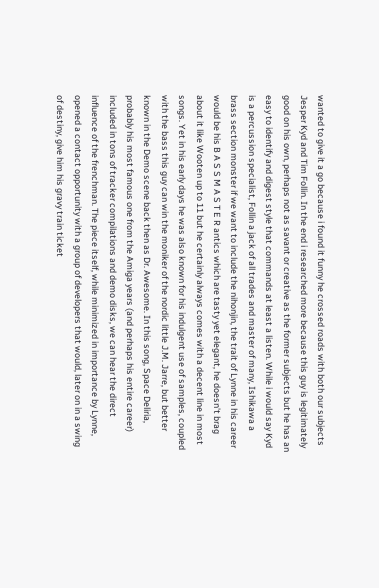wanted to give it a go because i found it funny he crossed roads with both our subjects Jesper Kyd and Tim Follin. In the end i researched more because this guy is legitimately good on his own, perhaps not as savant or creative as the former subjects but he has an easy to identify and digest style that commands at least a listen. While i would say Kyd is a percussion specialist, Follin a jack of all trades and master of many, Ishikawa a brass section monster if we want to include the nihonjin, the trait of Lynne in his career would be his B A S S M A S T E R antics which are tasty yet elegant, he doesn't brag about it like Wooten up to 11 but he certainly always comes with a decent line in most songs. Yet in his early days he was also known for his indulgent use of samples, coupled with the bass this guy can win the moniker of the nordic little J.M. Jarre, but better known in the Demo scene back then as Dr. Awesome. In this song, Space Deliria, probably his most famous one from the Amiga years (and perhaps his entire career) included in tons of tracker compilations and demo disks, we can hear the direct influence of the frenchman. The piece itself, while minimized in importance by Lynne, opened a contact opportunity with a group of developers that would, later on in a swing of destiny, give him his gravy train ticket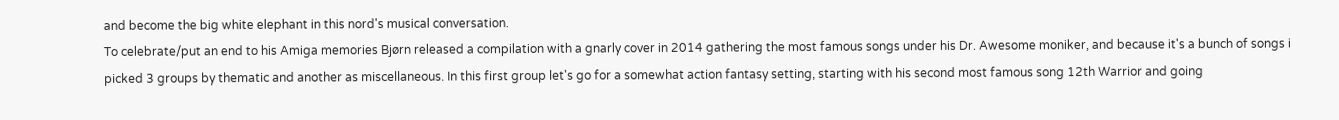and become the big white elephant in this nord's musical conversation.
To celebrate/put an end to his Amiga memories Bjørn released a compilation with a gnarly cover in 2014 gathering the most famous songs under his Dr. Awesome moniker, and because it's a bunch of songs i picked 3 groups by thematic and another as miscellaneous. In this first group let's go for a somewhat action fantasy setting, starting with his second most famous song 12th Warrior and going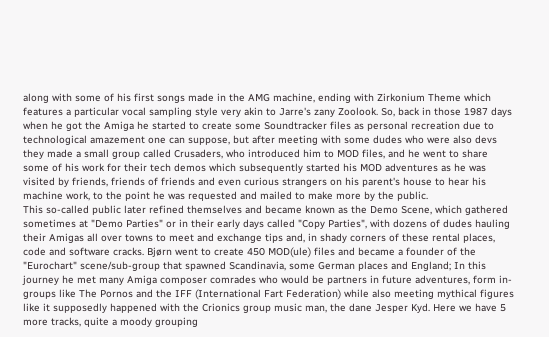along with some of his first songs made in the AMG machine, ending with Zirkonium Theme which features a particular vocal sampling style very akin to Jarre's zany Zoolook. So, back in those 1987 days when he got the Amiga he started to create some Soundtracker files as personal recreation due to technological amazement one can suppose, but after meeting with some dudes who were also devs they made a small group called Crusaders, who introduced him to MOD files, and he went to share some of his work for their tech demos which subsequently started his MOD adventures as he was visited by friends, friends of friends and even curious strangers on his parent's house to hear his machine work, to the point he was requested and mailed to make more by the public.
This so-called public later refined themselves and became known as the Demo Scene, which gathered sometimes at "Demo Parties" or in their early days called "Copy Parties", with dozens of dudes hauling their Amigas all over towns to meet and exchange tips and, in shady corners of these rental places, code and software cracks. Bjørn went to create 450 MOD(ule) files and became a founder of the "Eurochart" scene/sub-group that spawned Scandinavia, some German places and England; In this journey he met many Amiga composer comrades who would be partners in future adventures, form in-groups like The Pornos and the IFF (International Fart Federation) while also meeting mythical figures like it supposedly happened with the Crionics group music man, the dane Jesper Kyd. Here we have 5 more tracks, quite a moody grouping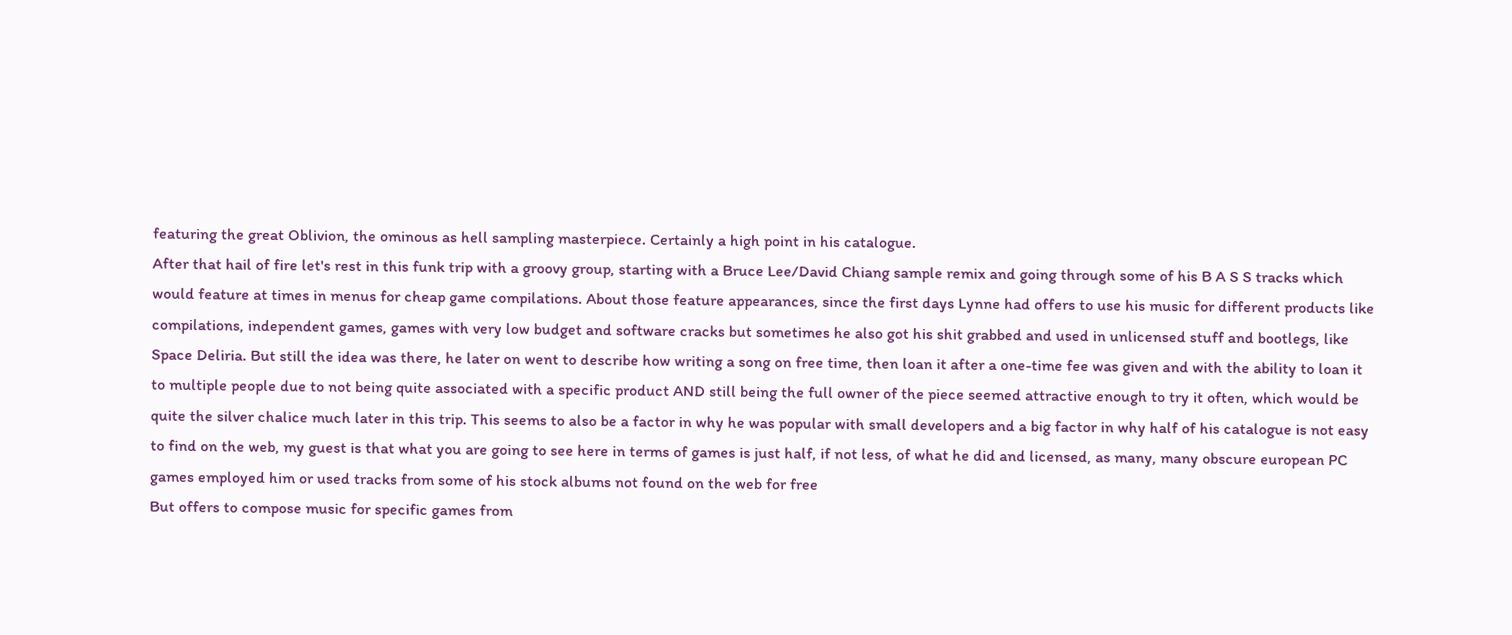featuring the great Oblivion, the ominous as hell sampling masterpiece. Certainly a high point in his catalogue.
After that hail of fire let's rest in this funk trip with a groovy group, starting with a Bruce Lee/David Chiang sample remix and going through some of his B A S S tracks which would feature at times in menus for cheap game compilations. About those feature appearances, since the first days Lynne had offers to use his music for different products like compilations, independent games, games with very low budget and software cracks but sometimes he also got his shit grabbed and used in unlicensed stuff and bootlegs, like Space Deliria. But still the idea was there, he later on went to describe how writing a song on free time, then loan it after a one-time fee was given and with the ability to loan it to multiple people due to not being quite associated with a specific product AND still being the full owner of the piece seemed attractive enough to try it often, which would be quite the silver chalice much later in this trip. This seems to also be a factor in why he was popular with small developers and a big factor in why half of his catalogue is not easy to find on the web, my guest is that what you are going to see here in terms of games is just half, if not less, of what he did and licensed, as many, many obscure european PC games employed him or used tracks from some of his stock albums not found on the web for free
But offers to compose music for specific games from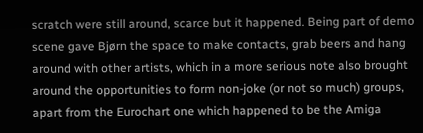scratch were still around, scarce but it happened. Being part of demo scene gave Bjørn the space to make contacts, grab beers and hang around with other artists, which in a more serious note also brought around the opportunities to form non-joke (or not so much) groups, apart from the Eurochart one which happened to be the Amiga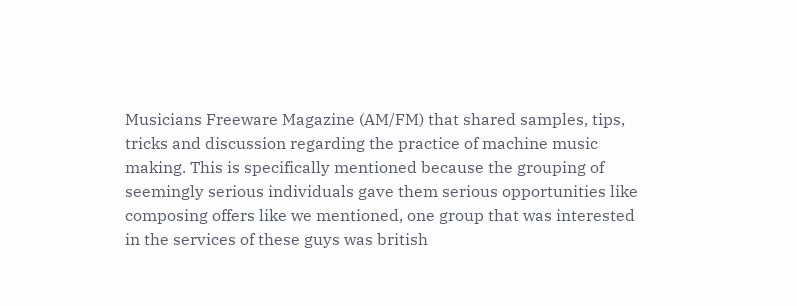Musicians Freeware Magazine (AM/FM) that shared samples, tips, tricks and discussion regarding the practice of machine music making. This is specifically mentioned because the grouping of seemingly serious individuals gave them serious opportunities like composing offers like we mentioned, one group that was interested in the services of these guys was british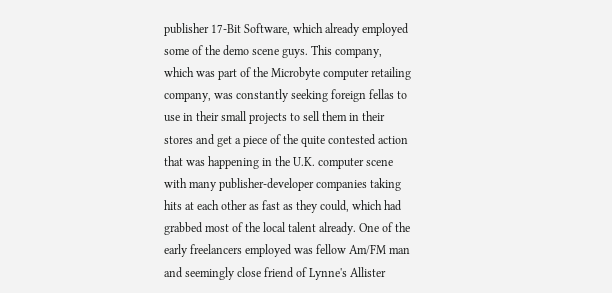publisher 17-Bit Software, which already employed some of the demo scene guys. This company, which was part of the Microbyte computer retailing company, was constantly seeking foreign fellas to use in their small projects to sell them in their stores and get a piece of the quite contested action that was happening in the U.K. computer scene with many publisher-developer companies taking hits at each other as fast as they could, which had grabbed most of the local talent already. One of the early freelancers employed was fellow Am/FM man and seemingly close friend of Lynne's Allister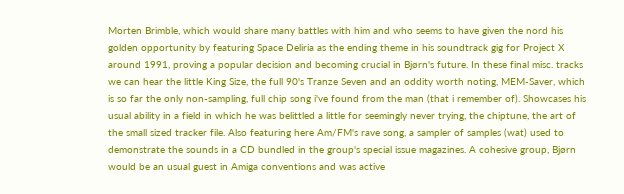Morten Brimble, which would share many battles with him and who seems to have given the nord his golden opportunity by featuring Space Deliria as the ending theme in his soundtrack gig for Project X around 1991, proving a popular decision and becoming crucial in Bjørn's future. In these final misc. tracks we can hear the little King Size, the full 90's Tranze Seven and an oddity worth noting, MEM-Saver, which is so far the only non-sampling, full chip song i've found from the man (that i remember of). Showcases his usual ability in a field in which he was belittled a little for seemingly never trying, the chiptune, the art of the small sized tracker file. Also featuring here Am/FM's rave song, a sampler of samples (wat) used to demonstrate the sounds in a CD bundled in the group's special issue magazines. A cohesive group, Bjørn would be an usual guest in Amiga conventions and was active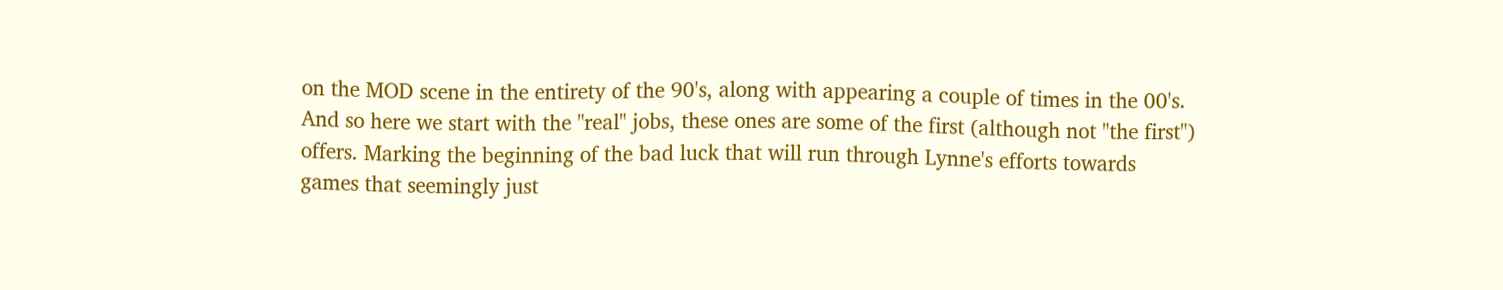on the MOD scene in the entirety of the 90's, along with appearing a couple of times in the 00's.
And so here we start with the "real" jobs, these ones are some of the first (although not "the first") offers. Marking the beginning of the bad luck that will run through Lynne's efforts towards games that seemingly just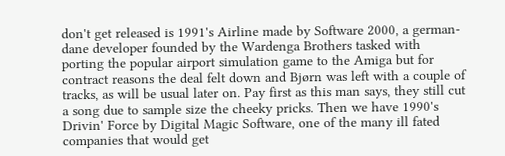don't get released is 1991's Airline made by Software 2000, a german-dane developer founded by the Wardenga Brothers tasked with porting the popular airport simulation game to the Amiga but for contract reasons the deal felt down and Bjørn was left with a couple of tracks, as will be usual later on. Pay first as this man says, they still cut a song due to sample size the cheeky pricks. Then we have 1990's Drivin' Force by Digital Magic Software, one of the many ill fated companies that would get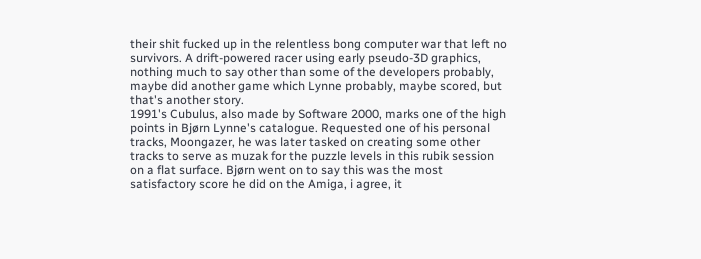their shit fucked up in the relentless bong computer war that left no survivors. A drift-powered racer using early pseudo-3D graphics, nothing much to say other than some of the developers probably, maybe did another game which Lynne probably, maybe scored, but that's another story.
1991's Cubulus, also made by Software 2000, marks one of the high points in Bjørn Lynne's catalogue. Requested one of his personal tracks, Moongazer, he was later tasked on creating some other tracks to serve as muzak for the puzzle levels in this rubik session on a flat surface. Bjørn went on to say this was the most satisfactory score he did on the Amiga, i agree, it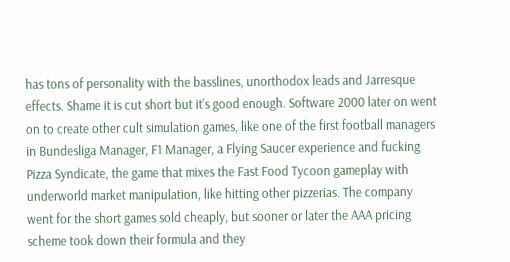has tons of personality with the basslines, unorthodox leads and Jarresque effects. Shame it is cut short but it's good enough. Software 2000 later on went on to create other cult simulation games, like one of the first football managers in Bundesliga Manager, F1 Manager, a Flying Saucer experience and fucking Pizza Syndicate, the game that mixes the Fast Food Tycoon gameplay with underworld market manipulation, like hitting other pizzerias. The company went for the short games sold cheaply, but sooner or later the AAA pricing scheme took down their formula and they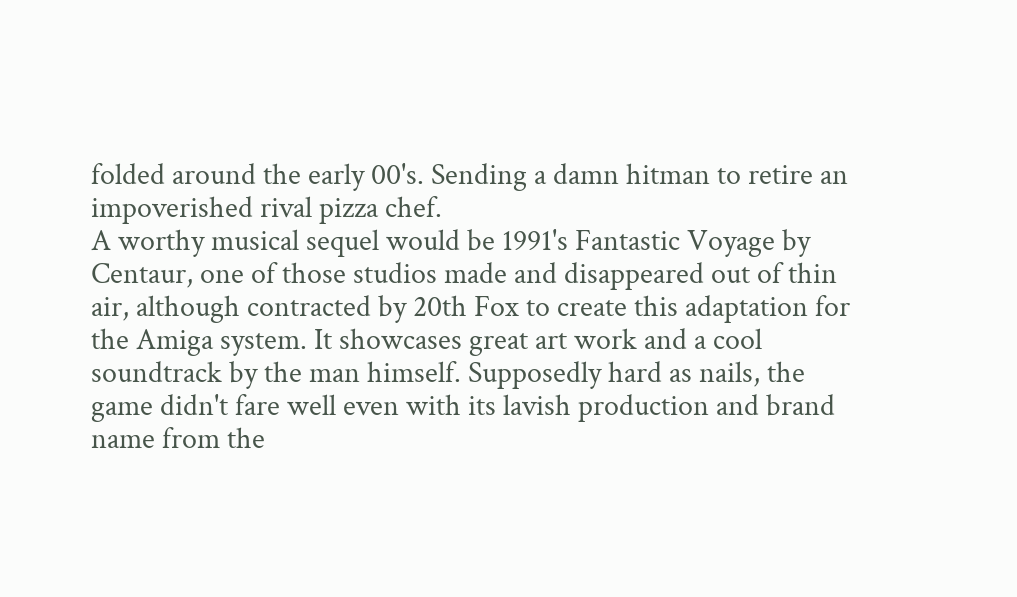folded around the early 00's. Sending a damn hitman to retire an impoverished rival pizza chef.
A worthy musical sequel would be 1991's Fantastic Voyage by Centaur, one of those studios made and disappeared out of thin air, although contracted by 20th Fox to create this adaptation for the Amiga system. It showcases great art work and a cool soundtrack by the man himself. Supposedly hard as nails, the game didn't fare well even with its lavish production and brand name from the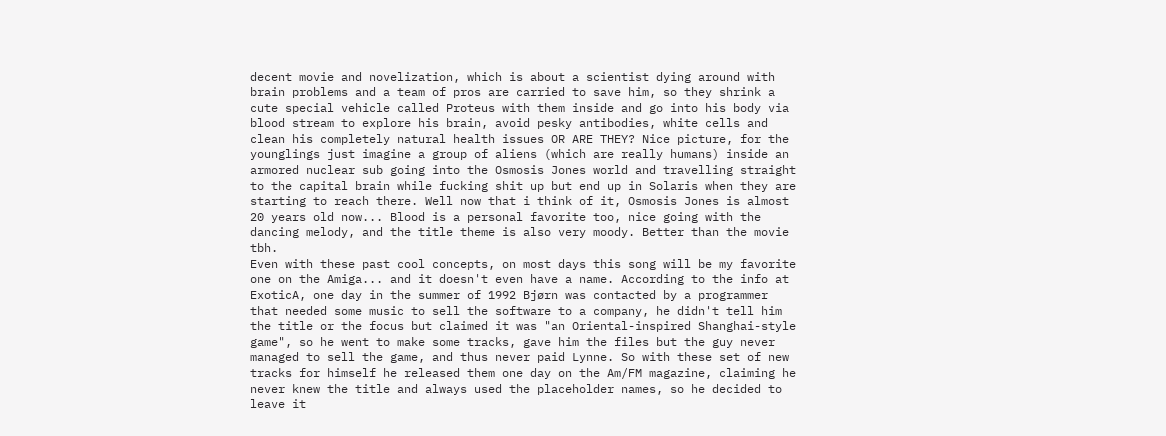decent movie and novelization, which is about a scientist dying around with brain problems and a team of pros are carried to save him, so they shrink a cute special vehicle called Proteus with them inside and go into his body via blood stream to explore his brain, avoid pesky antibodies, white cells and clean his completely natural health issues OR ARE THEY? Nice picture, for the younglings just imagine a group of aliens (which are really humans) inside an armored nuclear sub going into the Osmosis Jones world and travelling straight to the capital brain while fucking shit up but end up in Solaris when they are starting to reach there. Well now that i think of it, Osmosis Jones is almost 20 years old now... Blood is a personal favorite too, nice going with the dancing melody, and the title theme is also very moody. Better than the movie tbh.
Even with these past cool concepts, on most days this song will be my favorite one on the Amiga... and it doesn't even have a name. According to the info at ExoticA, one day in the summer of 1992 Bjørn was contacted by a programmer that needed some music to sell the software to a company, he didn't tell him the title or the focus but claimed it was "an Oriental-inspired Shanghai-style game", so he went to make some tracks, gave him the files but the guy never managed to sell the game, and thus never paid Lynne. So with these set of new tracks for himself he released them one day on the Am/FM magazine, claiming he never knew the title and always used the placeholder names, so he decided to leave it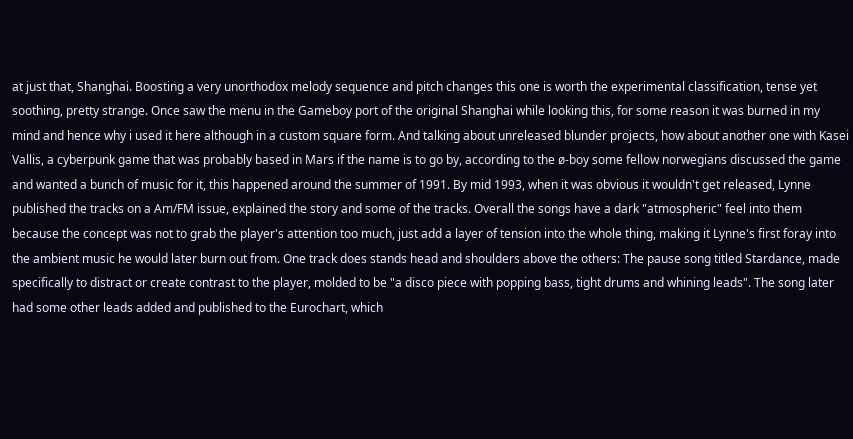at just that, Shanghai. Boosting a very unorthodox melody sequence and pitch changes this one is worth the experimental classification, tense yet soothing, pretty strange. Once saw the menu in the Gameboy port of the original Shanghai while looking this, for some reason it was burned in my mind and hence why i used it here although in a custom square form. And talking about unreleased blunder projects, how about another one with Kasei Vallis, a cyberpunk game that was probably based in Mars if the name is to go by, according to the ø-boy some fellow norwegians discussed the game and wanted a bunch of music for it, this happened around the summer of 1991. By mid 1993, when it was obvious it wouldn't get released, Lynne published the tracks on a Am/FM issue, explained the story and some of the tracks. Overall the songs have a dark "atmospheric" feel into them because the concept was not to grab the player's attention too much, just add a layer of tension into the whole thing, making it Lynne's first foray into the ambient music he would later burn out from. One track does stands head and shoulders above the others: The pause song titled Stardance, made specifically to distract or create contrast to the player, molded to be "a disco piece with popping bass, tight drums and whining leads". The song later had some other leads added and published to the Eurochart, which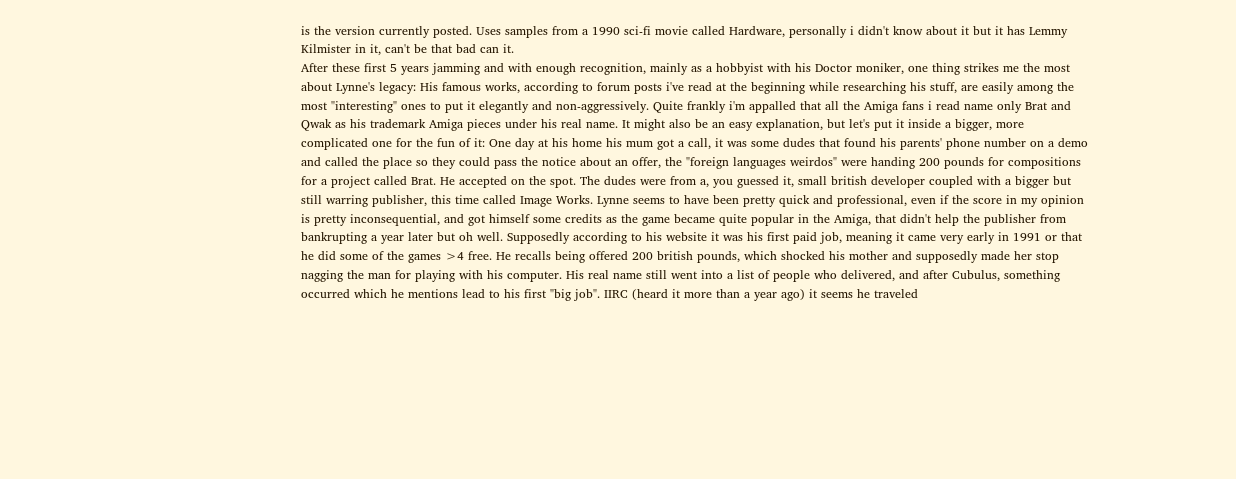is the version currently posted. Uses samples from a 1990 sci-fi movie called Hardware, personally i didn't know about it but it has Lemmy Kilmister in it, can't be that bad can it.
After these first 5 years jamming and with enough recognition, mainly as a hobbyist with his Doctor moniker, one thing strikes me the most about Lynne's legacy: His famous works, according to forum posts i've read at the beginning while researching his stuff, are easily among the most "interesting" ones to put it elegantly and non-aggressively. Quite frankly i'm appalled that all the Amiga fans i read name only Brat and Qwak as his trademark Amiga pieces under his real name. It might also be an easy explanation, but let's put it inside a bigger, more complicated one for the fun of it: One day at his home his mum got a call, it was some dudes that found his parents' phone number on a demo and called the place so they could pass the notice about an offer, the "foreign languages weirdos" were handing 200 pounds for compositions for a project called Brat. He accepted on the spot. The dudes were from a, you guessed it, small british developer coupled with a bigger but still warring publisher, this time called Image Works. Lynne seems to have been pretty quick and professional, even if the score in my opinion is pretty inconsequential, and got himself some credits as the game became quite popular in the Amiga, that didn't help the publisher from bankrupting a year later but oh well. Supposedly according to his website it was his first paid job, meaning it came very early in 1991 or that he did some of the games >4 free. He recalls being offered 200 british pounds, which shocked his mother and supposedly made her stop nagging the man for playing with his computer. His real name still went into a list of people who delivered, and after Cubulus, something occurred which he mentions lead to his first "big job". IIRC (heard it more than a year ago) it seems he traveled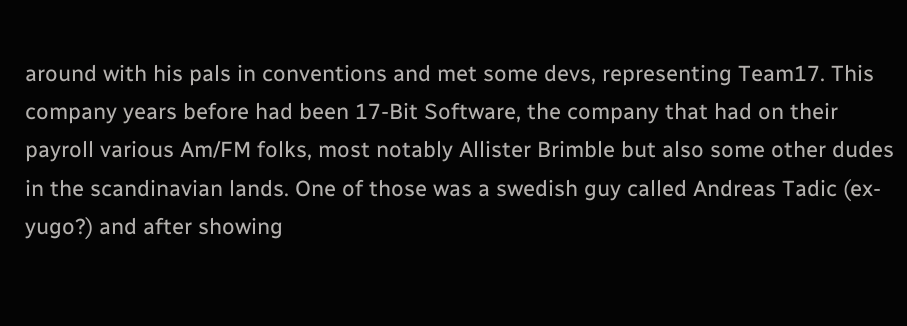around with his pals in conventions and met some devs, representing Team17. This company years before had been 17-Bit Software, the company that had on their payroll various Am/FM folks, most notably Allister Brimble but also some other dudes in the scandinavian lands. One of those was a swedish guy called Andreas Tadic (ex-yugo?) and after showing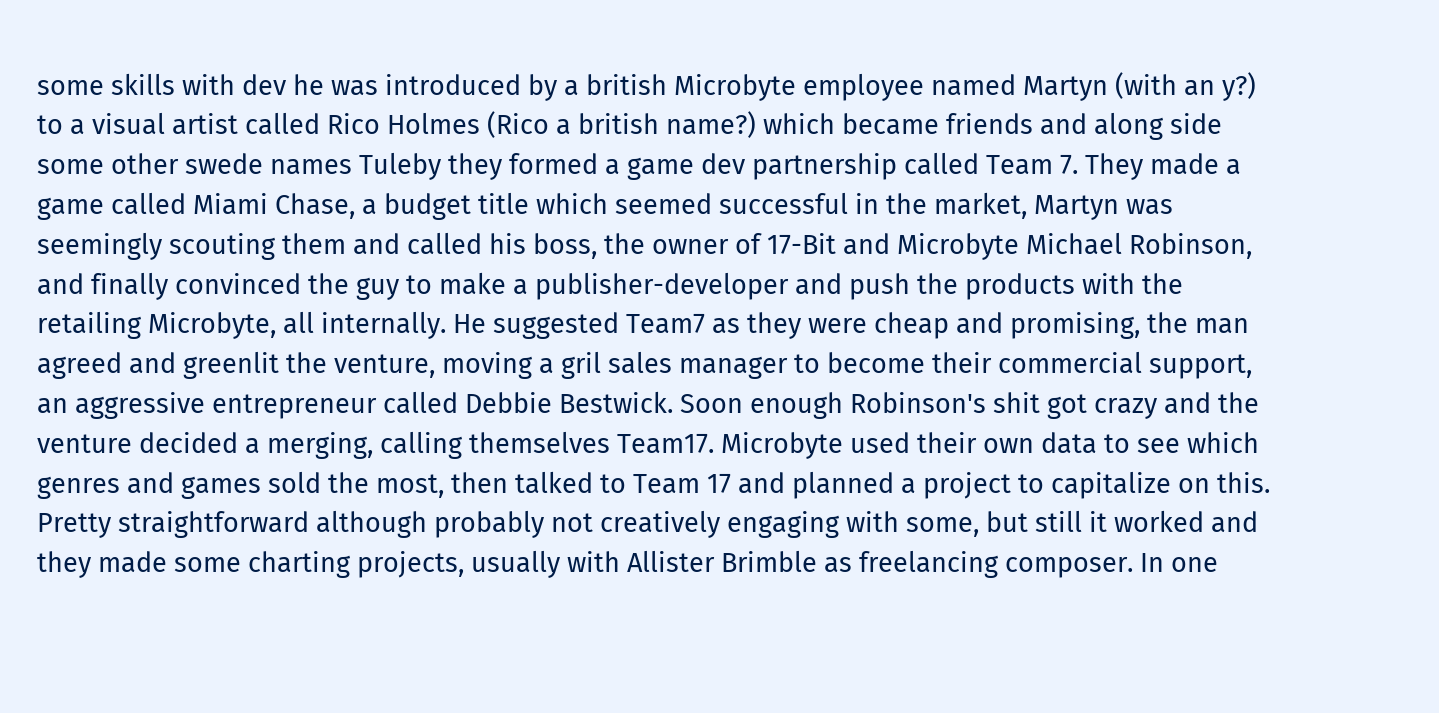some skills with dev he was introduced by a british Microbyte employee named Martyn (with an y?) to a visual artist called Rico Holmes (Rico a british name?) which became friends and along side some other swede names Tuleby they formed a game dev partnership called Team 7. They made a game called Miami Chase, a budget title which seemed successful in the market, Martyn was seemingly scouting them and called his boss, the owner of 17-Bit and Microbyte Michael Robinson, and finally convinced the guy to make a publisher-developer and push the products with the retailing Microbyte, all internally. He suggested Team7 as they were cheap and promising, the man agreed and greenlit the venture, moving a gril sales manager to become their commercial support, an aggressive entrepreneur called Debbie Bestwick. Soon enough Robinson's shit got crazy and the venture decided a merging, calling themselves Team17. Microbyte used their own data to see which genres and games sold the most, then talked to Team 17 and planned a project to capitalize on this. Pretty straightforward although probably not creatively engaging with some, but still it worked and they made some charting projects, usually with Allister Brimble as freelancing composer. In one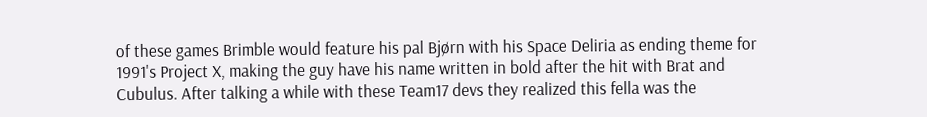of these games Brimble would feature his pal Bjørn with his Space Deliria as ending theme for 1991's Project X, making the guy have his name written in bold after the hit with Brat and Cubulus. After talking a while with these Team17 devs they realized this fella was the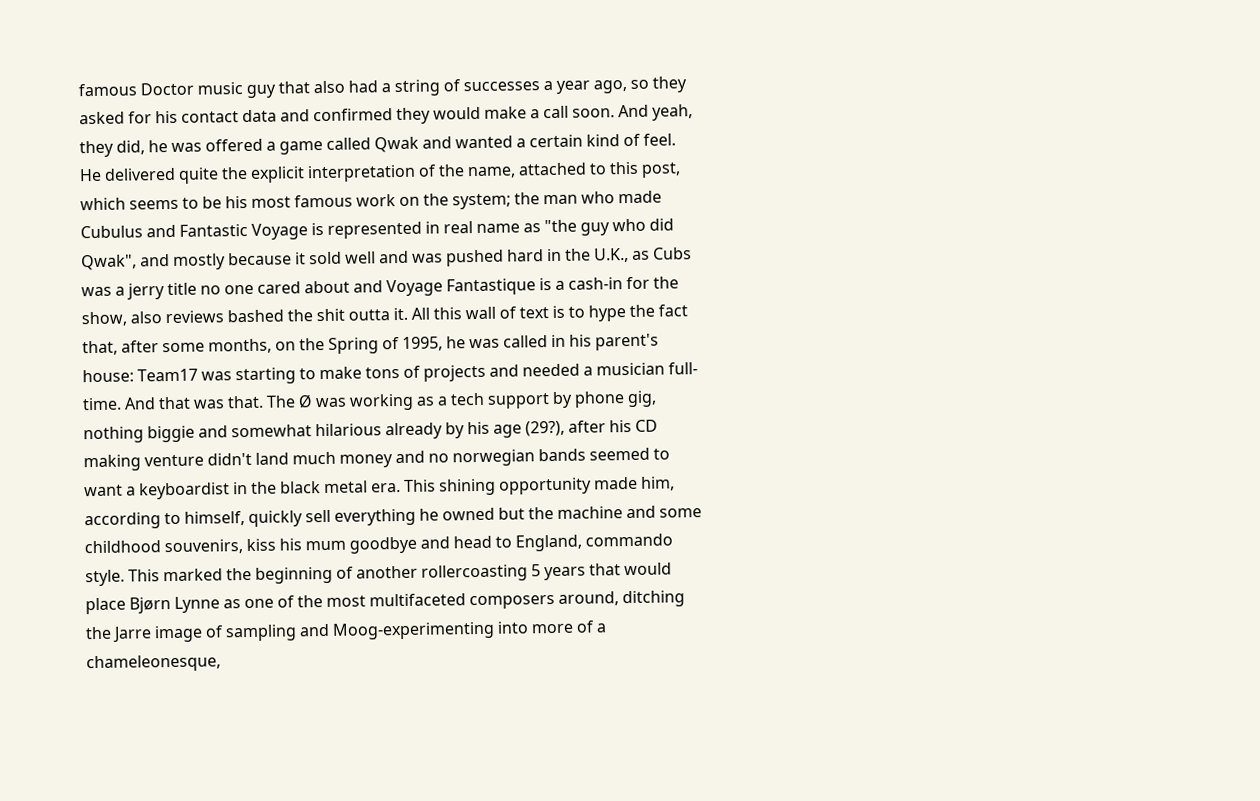famous Doctor music guy that also had a string of successes a year ago, so they asked for his contact data and confirmed they would make a call soon. And yeah, they did, he was offered a game called Qwak and wanted a certain kind of feel. He delivered quite the explicit interpretation of the name, attached to this post, which seems to be his most famous work on the system; the man who made Cubulus and Fantastic Voyage is represented in real name as "the guy who did Qwak", and mostly because it sold well and was pushed hard in the U.K., as Cubs was a jerry title no one cared about and Voyage Fantastique is a cash-in for the show, also reviews bashed the shit outta it. All this wall of text is to hype the fact that, after some months, on the Spring of 1995, he was called in his parent's house: Team17 was starting to make tons of projects and needed a musician full-time. And that was that. The Ø was working as a tech support by phone gig, nothing biggie and somewhat hilarious already by his age (29?), after his CD making venture didn't land much money and no norwegian bands seemed to want a keyboardist in the black metal era. This shining opportunity made him, according to himself, quickly sell everything he owned but the machine and some childhood souvenirs, kiss his mum goodbye and head to England, commando style. This marked the beginning of another rollercoasting 5 years that would place Bjørn Lynne as one of the most multifaceted composers around, ditching the Jarre image of sampling and Moog-experimenting into more of a chameleonesque,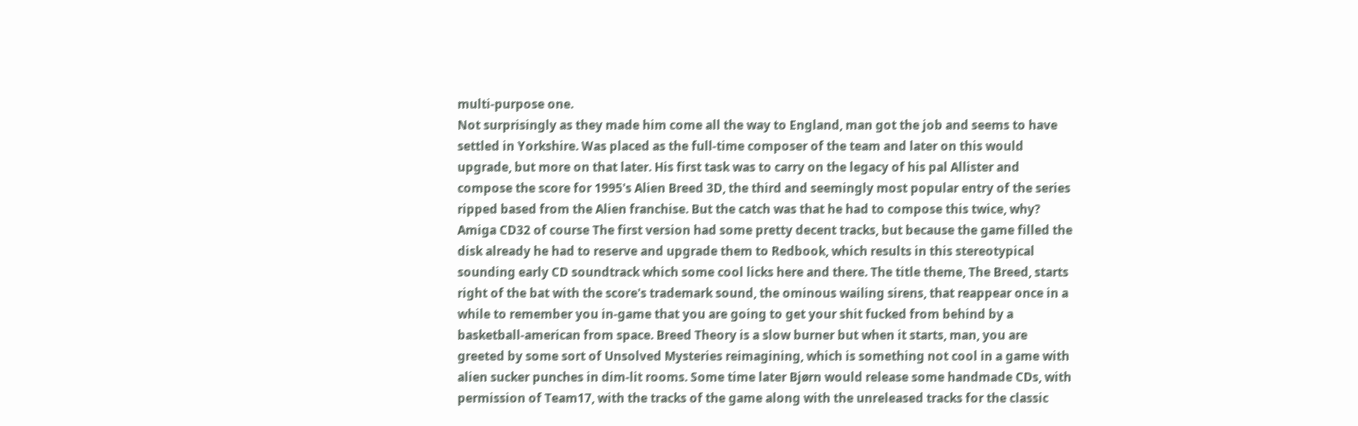multi-purpose one.
Not surprisingly as they made him come all the way to England, man got the job and seems to have settled in Yorkshire. Was placed as the full-time composer of the team and later on this would upgrade, but more on that later. His first task was to carry on the legacy of his pal Allister and compose the score for 1995's Alien Breed 3D, the third and seemingly most popular entry of the series ripped based from the Alien franchise. But the catch was that he had to compose this twice, why? Amiga CD32 of course The first version had some pretty decent tracks, but because the game filled the disk already he had to reserve and upgrade them to Redbook, which results in this stereotypical sounding early CD soundtrack which some cool licks here and there. The title theme, The Breed, starts right of the bat with the score's trademark sound, the ominous wailing sirens, that reappear once in a while to remember you in-game that you are going to get your shit fucked from behind by a basketball-american from space. Breed Theory is a slow burner but when it starts, man, you are greeted by some sort of Unsolved Mysteries reimagining, which is something not cool in a game with alien sucker punches in dim-lit rooms. Some time later Bjørn would release some handmade CDs, with permission of Team17, with the tracks of the game along with the unreleased tracks for the classic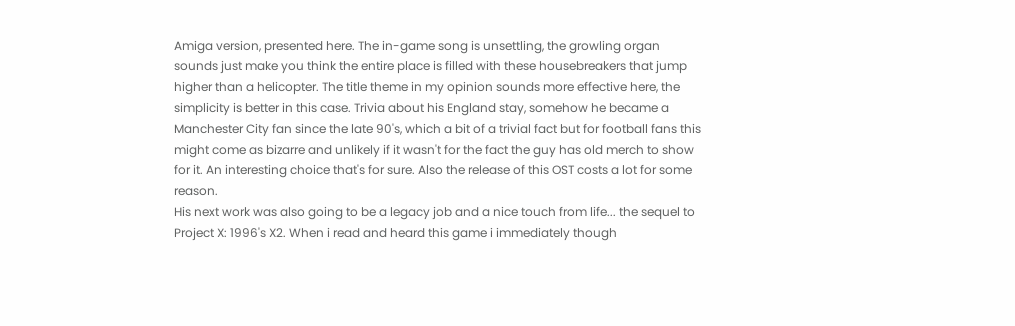Amiga version, presented here. The in-game song is unsettling, the growling organ sounds just make you think the entire place is filled with these housebreakers that jump higher than a helicopter. The title theme in my opinion sounds more effective here, the simplicity is better in this case. Trivia about his England stay, somehow he became a Manchester City fan since the late 90's, which a bit of a trivial fact but for football fans this might come as bizarre and unlikely if it wasn't for the fact the guy has old merch to show for it. An interesting choice that's for sure. Also the release of this OST costs a lot for some reason.
His next work was also going to be a legacy job and a nice touch from life... the sequel to Project X: 1996's X2. When i read and heard this game i immediately though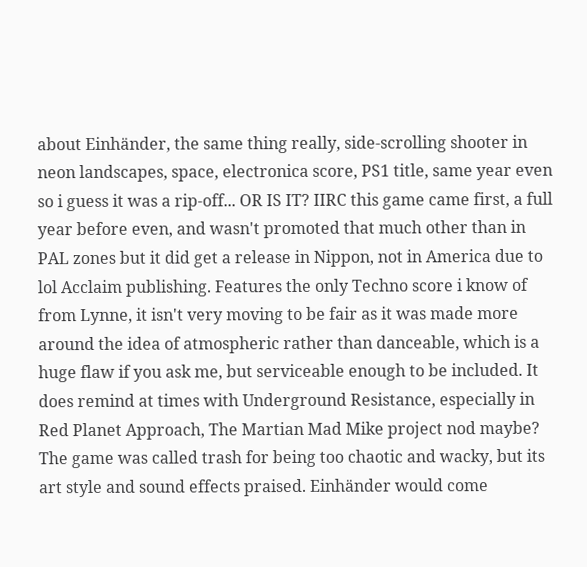about Einhänder, the same thing really, side-scrolling shooter in neon landscapes, space, electronica score, PS1 title, same year even so i guess it was a rip-off... OR IS IT? IIRC this game came first, a full year before even, and wasn't promoted that much other than in PAL zones but it did get a release in Nippon, not in America due to lol Acclaim publishing. Features the only Techno score i know of from Lynne, it isn't very moving to be fair as it was made more around the idea of atmospheric rather than danceable, which is a huge flaw if you ask me, but serviceable enough to be included. It does remind at times with Underground Resistance, especially in Red Planet Approach, The Martian Mad Mike project nod maybe? The game was called trash for being too chaotic and wacky, but its art style and sound effects praised. Einhänder would come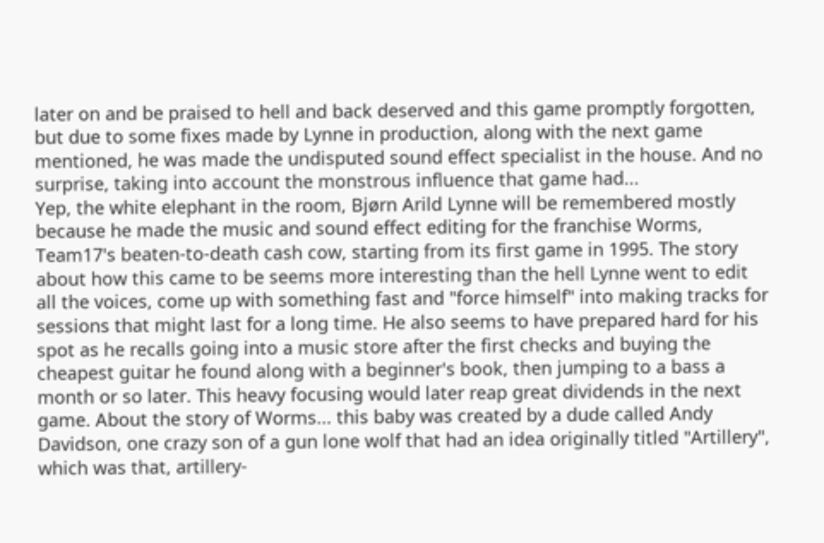later on and be praised to hell and back deserved and this game promptly forgotten, but due to some fixes made by Lynne in production, along with the next game mentioned, he was made the undisputed sound effect specialist in the house. And no surprise, taking into account the monstrous influence that game had...
Yep, the white elephant in the room, Bjørn Arild Lynne will be remembered mostly because he made the music and sound effect editing for the franchise Worms, Team17's beaten-to-death cash cow, starting from its first game in 1995. The story about how this came to be seems more interesting than the hell Lynne went to edit all the voices, come up with something fast and "force himself" into making tracks for sessions that might last for a long time. He also seems to have prepared hard for his spot as he recalls going into a music store after the first checks and buying the cheapest guitar he found along with a beginner's book, then jumping to a bass a month or so later. This heavy focusing would later reap great dividends in the next game. About the story of Worms... this baby was created by a dude called Andy Davidson, one crazy son of a gun lone wolf that had an idea originally titled "Artillery", which was that, artillery-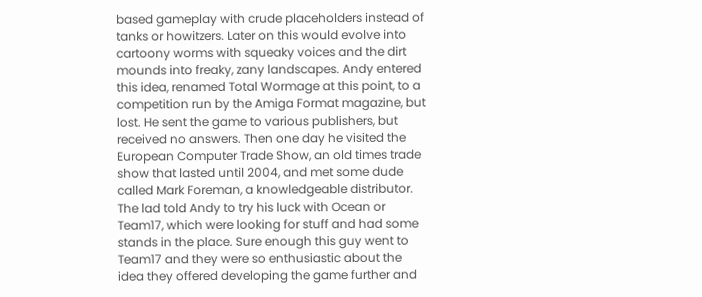based gameplay with crude placeholders instead of tanks or howitzers. Later on this would evolve into cartoony worms with squeaky voices and the dirt mounds into freaky, zany landscapes. Andy entered this idea, renamed Total Wormage at this point, to a competition run by the Amiga Format magazine, but lost. He sent the game to various publishers, but received no answers. Then one day he visited the European Computer Trade Show, an old times trade show that lasted until 2004, and met some dude called Mark Foreman, a knowledgeable distributor. The lad told Andy to try his luck with Ocean or Team17, which were looking for stuff and had some stands in the place. Sure enough this guy went to Team17 and they were so enthusiastic about the idea they offered developing the game further and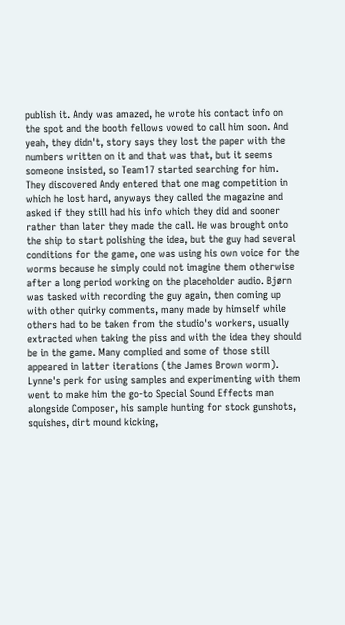publish it. Andy was amazed, he wrote his contact info on the spot and the booth fellows vowed to call him soon. And yeah, they didn't, story says they lost the paper with the numbers written on it and that was that, but it seems someone insisted, so Team17 started searching for him. They discovered Andy entered that one mag competition in which he lost hard, anyways they called the magazine and asked if they still had his info which they did and sooner rather than later they made the call. He was brought onto the ship to start polishing the idea, but the guy had several conditions for the game, one was using his own voice for the worms because he simply could not imagine them otherwise after a long period working on the placeholder audio. Bjørn was tasked with recording the guy again, then coming up with other quirky comments, many made by himself while others had to be taken from the studio's workers, usually extracted when taking the piss and with the idea they should be in the game. Many complied and some of those still appeared in latter iterations (the James Brown worm). Lynne's perk for using samples and experimenting with them went to make him the go-to Special Sound Effects man alongside Composer, his sample hunting for stock gunshots, squishes, dirt mound kicking,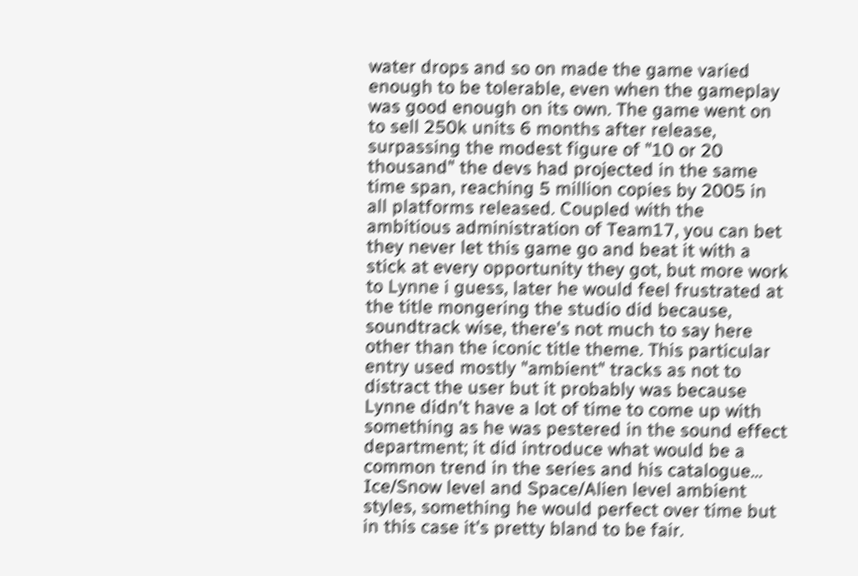water drops and so on made the game varied enough to be tolerable, even when the gameplay was good enough on its own. The game went on to sell 250k units 6 months after release, surpassing the modest figure of "10 or 20 thousand" the devs had projected in the same time span, reaching 5 million copies by 2005 in all platforms released. Coupled with the ambitious administration of Team17, you can bet they never let this game go and beat it with a stick at every opportunity they got, but more work to Lynne i guess, later he would feel frustrated at the title mongering the studio did because, soundtrack wise, there's not much to say here other than the iconic title theme. This particular entry used mostly "ambient" tracks as not to distract the user but it probably was because Lynne didn't have a lot of time to come up with something as he was pestered in the sound effect department; it did introduce what would be a common trend in the series and his catalogue... Ice/Snow level and Space/Alien level ambient styles, something he would perfect over time but in this case it's pretty bland to be fair.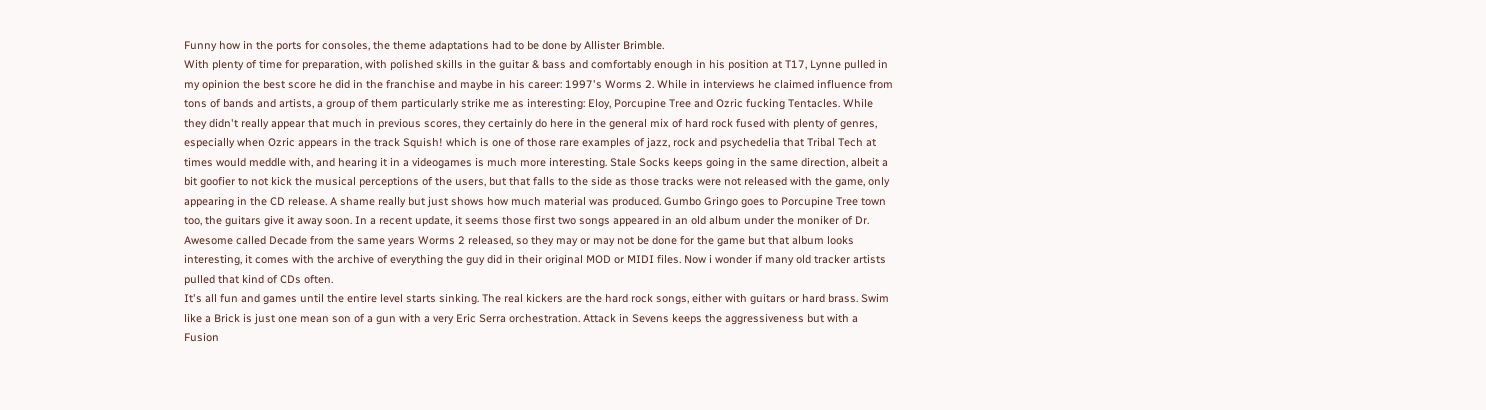Funny how in the ports for consoles, the theme adaptations had to be done by Allister Brimble.
With plenty of time for preparation, with polished skills in the guitar & bass and comfortably enough in his position at T17, Lynne pulled in my opinion the best score he did in the franchise and maybe in his career: 1997's Worms 2. While in interviews he claimed influence from tons of bands and artists, a group of them particularly strike me as interesting: Eloy, Porcupine Tree and Ozric fucking Tentacles. While they didn't really appear that much in previous scores, they certainly do here in the general mix of hard rock fused with plenty of genres, especially when Ozric appears in the track Squish! which is one of those rare examples of jazz, rock and psychedelia that Tribal Tech at times would meddle with, and hearing it in a videogames is much more interesting. Stale Socks keeps going in the same direction, albeit a bit goofier to not kick the musical perceptions of the users, but that falls to the side as those tracks were not released with the game, only appearing in the CD release. A shame really but just shows how much material was produced. Gumbo Gringo goes to Porcupine Tree town too, the guitars give it away soon. In a recent update, it seems those first two songs appeared in an old album under the moniker of Dr. Awesome called Decade from the same years Worms 2 released, so they may or may not be done for the game but that album looks interesting, it comes with the archive of everything the guy did in their original MOD or MIDI files. Now i wonder if many old tracker artists pulled that kind of CDs often.
It's all fun and games until the entire level starts sinking. The real kickers are the hard rock songs, either with guitars or hard brass. Swim like a Brick is just one mean son of a gun with a very Eric Serra orchestration. Attack in Sevens keeps the aggressiveness but with a Fusion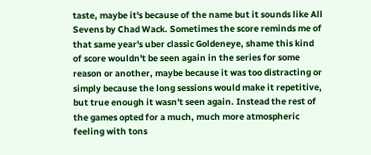taste, maybe it's because of the name but it sounds like All Sevens by Chad Wack. Sometimes the score reminds me of that same year's uber classic Goldeneye, shame this kind of score wouldn't be seen again in the series for some reason or another, maybe because it was too distracting or simply because the long sessions would make it repetitive, but true enough it wasn't seen again. Instead the rest of the games opted for a much, much more atmospheric feeling with tons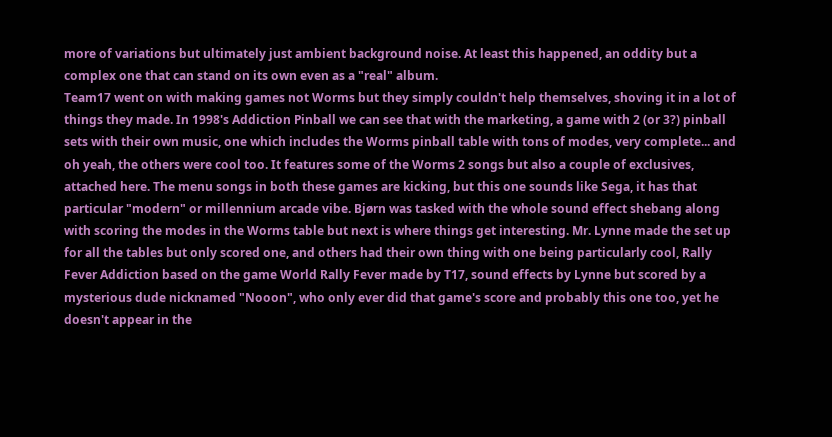more of variations but ultimately just ambient background noise. At least this happened, an oddity but a complex one that can stand on its own even as a "real" album.
Team17 went on with making games not Worms but they simply couldn't help themselves, shoving it in a lot of things they made. In 1998's Addiction Pinball we can see that with the marketing, a game with 2 (or 3?) pinball sets with their own music, one which includes the Worms pinball table with tons of modes, very complete... and oh yeah, the others were cool too. It features some of the Worms 2 songs but also a couple of exclusives, attached here. The menu songs in both these games are kicking, but this one sounds like Sega, it has that particular "modern" or millennium arcade vibe. Bjørn was tasked with the whole sound effect shebang along with scoring the modes in the Worms table but next is where things get interesting. Mr. Lynne made the set up for all the tables but only scored one, and others had their own thing with one being particularly cool, Rally Fever Addiction based on the game World Rally Fever made by T17, sound effects by Lynne but scored by a mysterious dude nicknamed "Nooon", who only ever did that game's score and probably this one too, yet he doesn't appear in the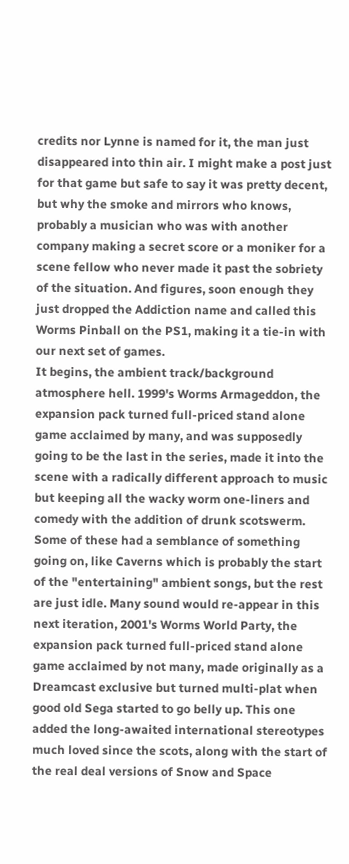credits nor Lynne is named for it, the man just disappeared into thin air. I might make a post just for that game but safe to say it was pretty decent, but why the smoke and mirrors who knows, probably a musician who was with another company making a secret score or a moniker for a scene fellow who never made it past the sobriety of the situation. And figures, soon enough they just dropped the Addiction name and called this Worms Pinball on the PS1, making it a tie-in with our next set of games.
It begins, the ambient track/background atmosphere hell. 1999's Worms Armageddon, the expansion pack turned full-priced stand alone game acclaimed by many, and was supposedly going to be the last in the series, made it into the scene with a radically different approach to music but keeping all the wacky worm one-liners and comedy with the addition of drunk scotswerm. Some of these had a semblance of something going on, like Caverns which is probably the start of the "entertaining" ambient songs, but the rest are just idle. Many sound would re-appear in this next iteration, 2001's Worms World Party, the expansion pack turned full-priced stand alone game acclaimed by not many, made originally as a Dreamcast exclusive but turned multi-plat when good old Sega started to go belly up. This one added the long-awaited international stereotypes much loved since the scots, along with the start of the real deal versions of Snow and Space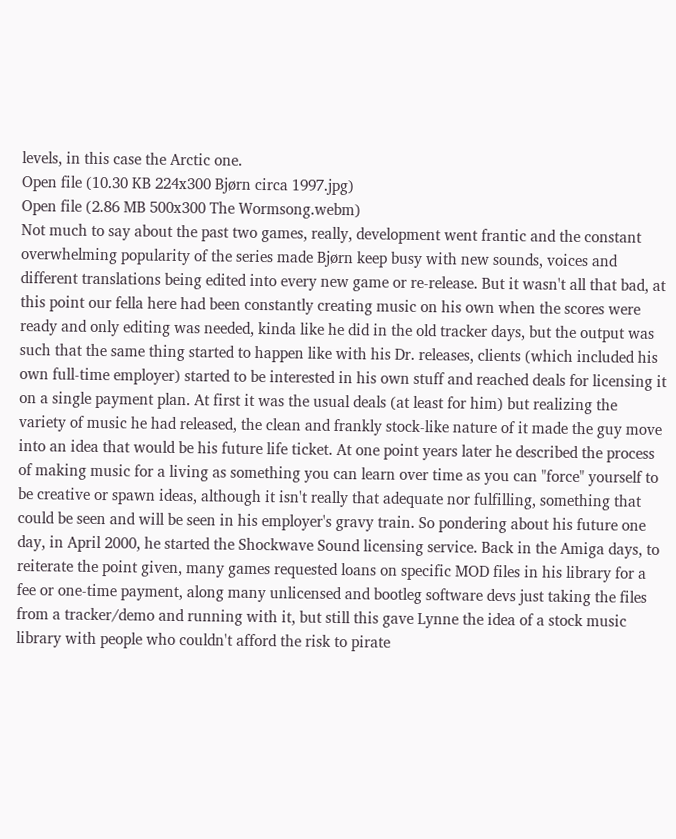levels, in this case the Arctic one.
Open file (10.30 KB 224x300 Bjørn circa 1997.jpg)
Open file (2.86 MB 500x300 The Wormsong.webm)
Not much to say about the past two games, really, development went frantic and the constant overwhelming popularity of the series made Bjørn keep busy with new sounds, voices and different translations being edited into every new game or re-release. But it wasn't all that bad, at this point our fella here had been constantly creating music on his own when the scores were ready and only editing was needed, kinda like he did in the old tracker days, but the output was such that the same thing started to happen like with his Dr. releases, clients (which included his own full-time employer) started to be interested in his own stuff and reached deals for licensing it on a single payment plan. At first it was the usual deals (at least for him) but realizing the variety of music he had released, the clean and frankly stock-like nature of it made the guy move into an idea that would be his future life ticket. At one point years later he described the process of making music for a living as something you can learn over time as you can "force" yourself to be creative or spawn ideas, although it isn't really that adequate nor fulfilling, something that could be seen and will be seen in his employer's gravy train. So pondering about his future one day, in April 2000, he started the Shockwave Sound licensing service. Back in the Amiga days, to reiterate the point given, many games requested loans on specific MOD files in his library for a fee or one-time payment, along many unlicensed and bootleg software devs just taking the files from a tracker/demo and running with it, but still this gave Lynne the idea of a stock music library with people who couldn't afford the risk to pirate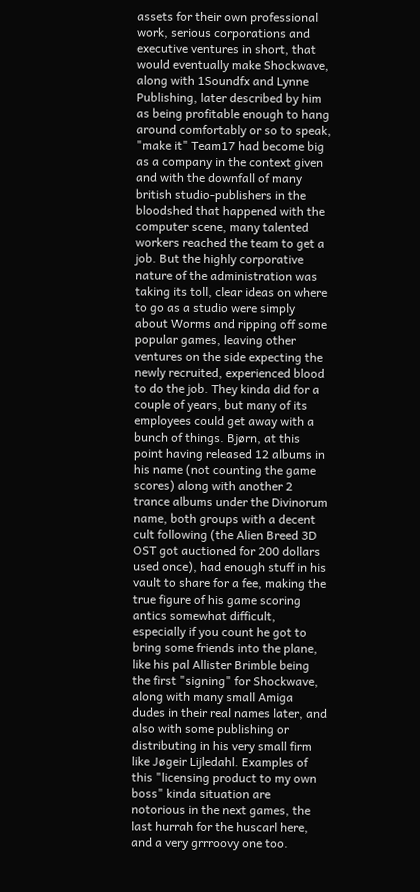assets for their own professional work, serious corporations and executive ventures in short, that would eventually make Shockwave, along with 1Soundfx and Lynne Publishing, later described by him as being profitable enough to hang around comfortably or so to speak, "make it" Team17 had become big as a company in the context given and with the downfall of many british studio-publishers in the bloodshed that happened with the computer scene, many talented workers reached the team to get a job. But the highly corporative nature of the administration was taking its toll, clear ideas on where to go as a studio were simply about Worms and ripping off some popular games, leaving other ventures on the side expecting the newly recruited, experienced blood to do the job. They kinda did for a couple of years, but many of its employees could get away with a bunch of things. Bjørn, at this point having released 12 albums in his name (not counting the game scores) along with another 2 trance albums under the Divinorum name, both groups with a decent cult following (the Alien Breed 3D OST got auctioned for 200 dollars used once), had enough stuff in his vault to share for a fee, making the true figure of his game scoring antics somewhat difficult, especially if you count he got to bring some friends into the plane, like his pal Allister Brimble being the first "signing" for Shockwave, along with many small Amiga dudes in their real names later, and also with some publishing or distributing in his very small firm like Jøgeir Lijledahl. Examples of this "licensing product to my own boss" kinda situation are notorious in the next games, the last hurrah for the huscarl here, and a very grrroovy one too.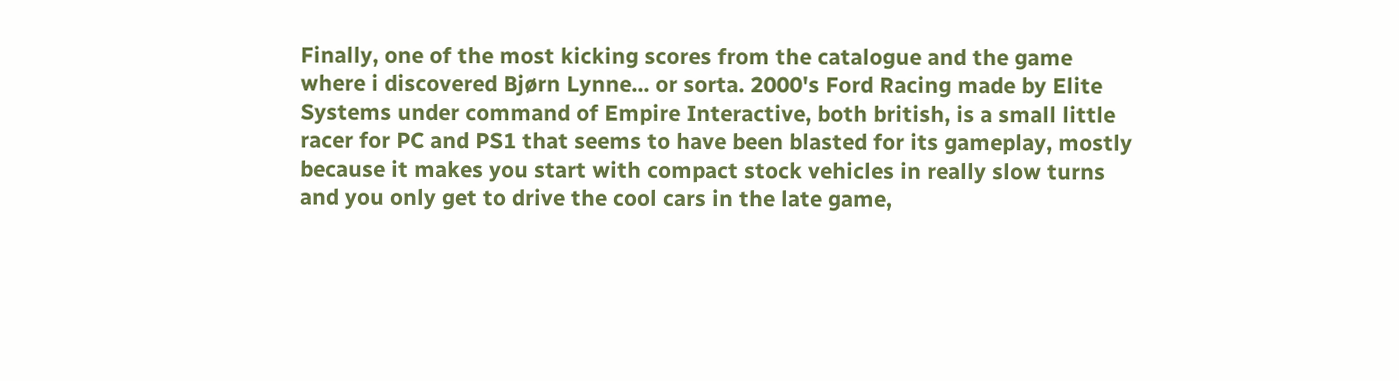Finally, one of the most kicking scores from the catalogue and the game where i discovered Bjørn Lynne... or sorta. 2000's Ford Racing made by Elite Systems under command of Empire Interactive, both british, is a small little racer for PC and PS1 that seems to have been blasted for its gameplay, mostly because it makes you start with compact stock vehicles in really slow turns and you only get to drive the cool cars in the late game,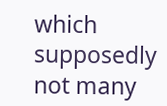which supposedly not many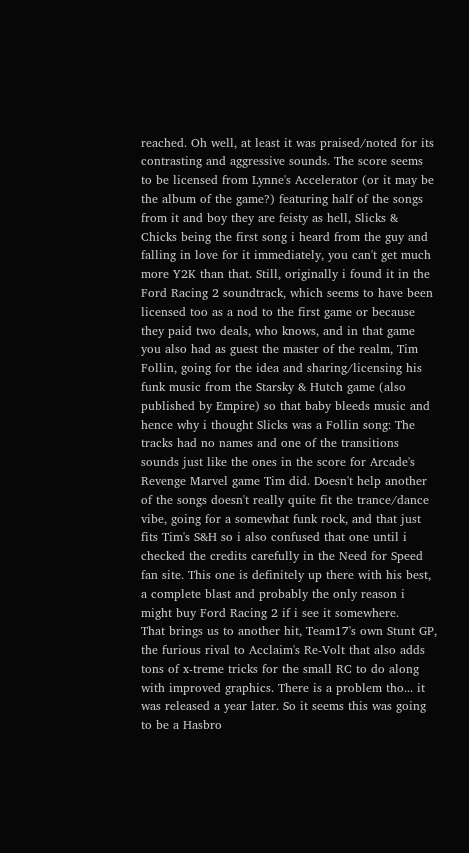reached. Oh well, at least it was praised/noted for its contrasting and aggressive sounds. The score seems to be licensed from Lynne's Accelerator (or it may be the album of the game?) featuring half of the songs from it and boy they are feisty as hell, Slicks & Chicks being the first song i heard from the guy and falling in love for it immediately, you can't get much more Y2K than that. Still, originally i found it in the Ford Racing 2 soundtrack, which seems to have been licensed too as a nod to the first game or because they paid two deals, who knows, and in that game you also had as guest the master of the realm, Tim Follin, going for the idea and sharing/licensing his funk music from the Starsky & Hutch game (also published by Empire) so that baby bleeds music and hence why i thought Slicks was a Follin song: The tracks had no names and one of the transitions sounds just like the ones in the score for Arcade's Revenge Marvel game Tim did. Doesn't help another of the songs doesn't really quite fit the trance/dance vibe, going for a somewhat funk rock, and that just fits Tim's S&H so i also confused that one until i checked the credits carefully in the Need for Speed fan site. This one is definitely up there with his best, a complete blast and probably the only reason i might buy Ford Racing 2 if i see it somewhere.
That brings us to another hit, Team17's own Stunt GP, the furious rival to Acclaim's Re-Volt that also adds tons of x-treme tricks for the small RC to do along with improved graphics. There is a problem tho... it was released a year later. So it seems this was going to be a Hasbro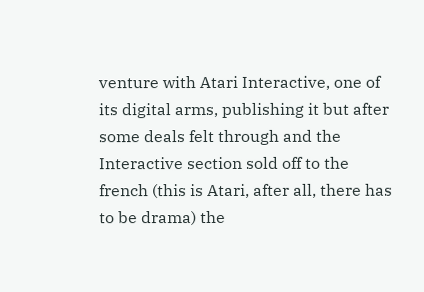venture with Atari Interactive, one of its digital arms, publishing it but after some deals felt through and the Interactive section sold off to the french (this is Atari, after all, there has to be drama) the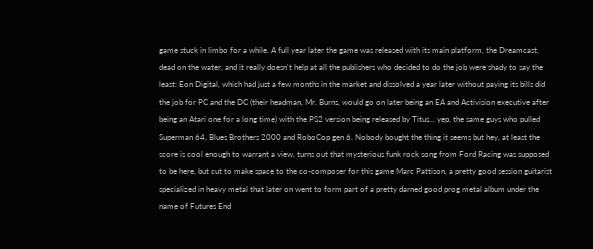game stuck in limbo for a while. A full year later the game was released with its main platform, the Dreamcast, dead on the water, and it really doesn't help at all the publishers who decided to do the job were shady to say the least: Eon Digital, which had just a few months in the market and dissolved a year later without paying its bills did the job for PC and the DC (their headman, Mr. Burns, would go on later being an EA and Activision executive after being an Atari one for a long time) with the PS2 version being released by Titus... yep, the same guys who pulled Superman 64, Blues Brothers 2000 and RoboCop gen 6. Nobody bought the thing it seems but hey, at least the score is cool enough to warrant a view, turns out that mysterious funk rock song from Ford Racing was supposed to be here, but cut to make space to the co-composer for this game Marc Pattison, a pretty good session guitarist specialized in heavy metal that later on went to form part of a pretty darned good prog metal album under the name of Futures End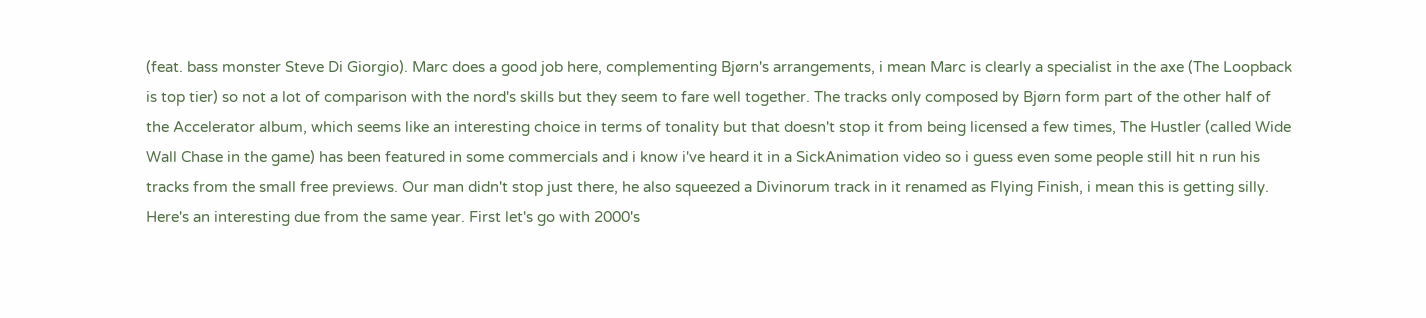(feat. bass monster Steve Di Giorgio). Marc does a good job here, complementing Bjørn's arrangements, i mean Marc is clearly a specialist in the axe (The Loopback is top tier) so not a lot of comparison with the nord's skills but they seem to fare well together. The tracks only composed by Bjørn form part of the other half of the Accelerator album, which seems like an interesting choice in terms of tonality but that doesn't stop it from being licensed a few times, The Hustler (called Wide Wall Chase in the game) has been featured in some commercials and i know i've heard it in a SickAnimation video so i guess even some people still hit n run his tracks from the small free previews. Our man didn't stop just there, he also squeezed a Divinorum track in it renamed as Flying Finish, i mean this is getting silly.
Here's an interesting due from the same year. First let's go with 2000's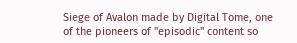Siege of Avalon made by Digital Tome, one of the pioneers of "episodic" content so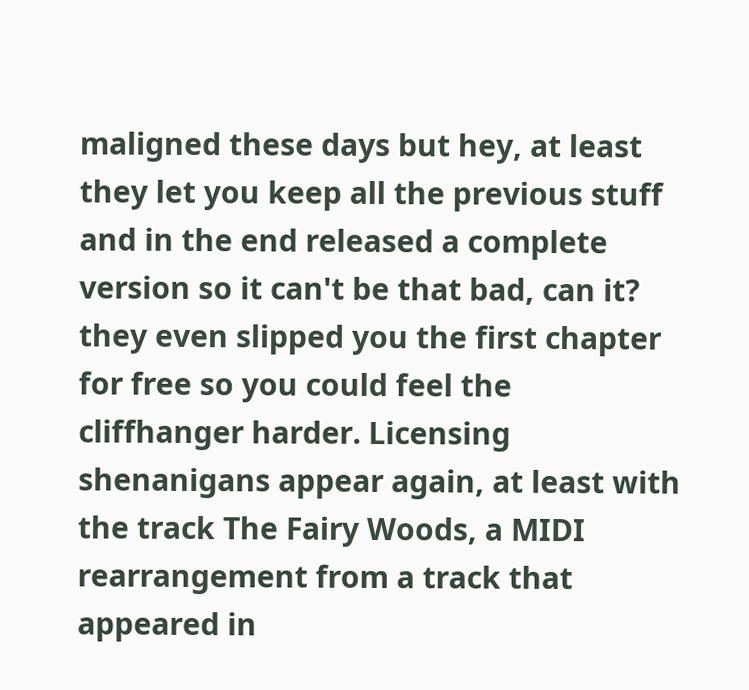maligned these days but hey, at least they let you keep all the previous stuff and in the end released a complete version so it can't be that bad, can it? they even slipped you the first chapter for free so you could feel the cliffhanger harder. Licensing shenanigans appear again, at least with the track The Fairy Woods, a MIDI rearrangement from a track that appeared in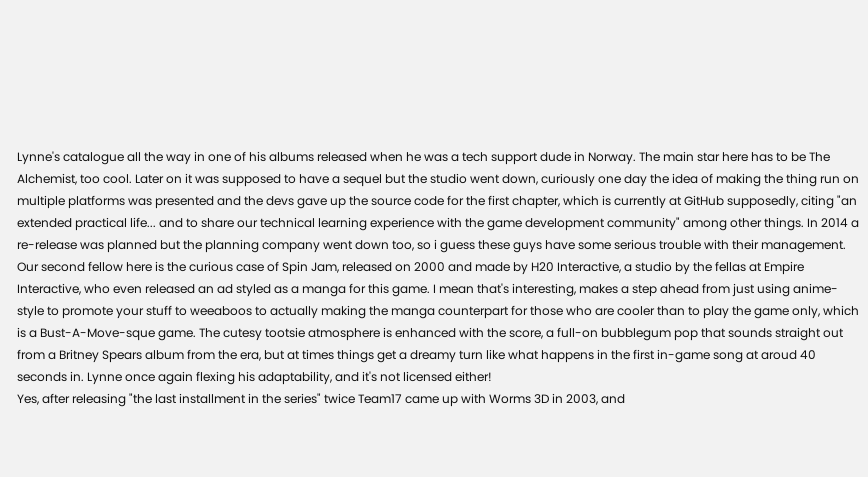Lynne's catalogue all the way in one of his albums released when he was a tech support dude in Norway. The main star here has to be The Alchemist, too cool. Later on it was supposed to have a sequel but the studio went down, curiously one day the idea of making the thing run on multiple platforms was presented and the devs gave up the source code for the first chapter, which is currently at GitHub supposedly, citing "an extended practical life... and to share our technical learning experience with the game development community" among other things. In 2014 a re-release was planned but the planning company went down too, so i guess these guys have some serious trouble with their management. Our second fellow here is the curious case of Spin Jam, released on 2000 and made by H20 Interactive, a studio by the fellas at Empire Interactive, who even released an ad styled as a manga for this game. I mean that's interesting, makes a step ahead from just using anime-style to promote your stuff to weeaboos to actually making the manga counterpart for those who are cooler than to play the game only, which is a Bust-A-Move-sque game. The cutesy tootsie atmosphere is enhanced with the score, a full-on bubblegum pop that sounds straight out from a Britney Spears album from the era, but at times things get a dreamy turn like what happens in the first in-game song at aroud 40 seconds in. Lynne once again flexing his adaptability, and it's not licensed either!
Yes, after releasing "the last installment in the series" twice Team17 came up with Worms 3D in 2003, and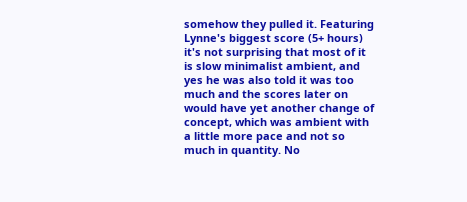somehow they pulled it. Featuring Lynne's biggest score (5+ hours) it's not surprising that most of it is slow minimalist ambient, and yes he was also told it was too much and the scores later on would have yet another change of concept, which was ambient with a little more pace and not so much in quantity. No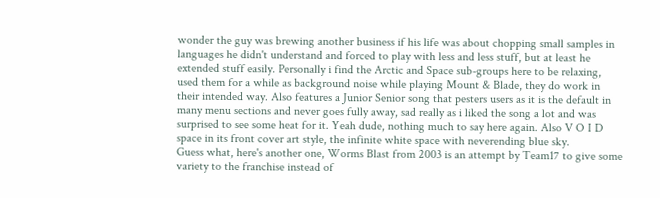wonder the guy was brewing another business if his life was about chopping small samples in languages he didn't understand and forced to play with less and less stuff, but at least he extended stuff easily. Personally i find the Arctic and Space sub-groups here to be relaxing, used them for a while as background noise while playing Mount & Blade, they do work in their intended way. Also features a Junior Senior song that pesters users as it is the default in many menu sections and never goes fully away, sad really as i liked the song a lot and was surprised to see some heat for it. Yeah dude, nothing much to say here again. Also V O I D space in its front cover art style, the infinite white space with neverending blue sky.
Guess what, here's another one, Worms Blast from 2003 is an attempt by Team17 to give some variety to the franchise instead of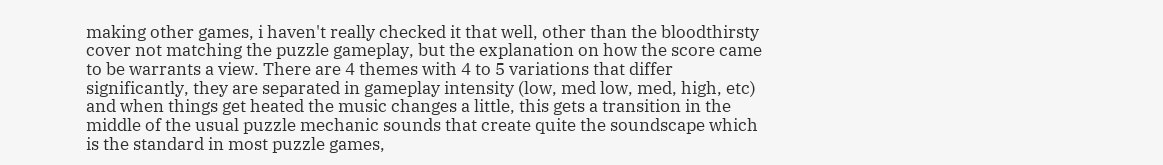making other games, i haven't really checked it that well, other than the bloodthirsty cover not matching the puzzle gameplay, but the explanation on how the score came to be warrants a view. There are 4 themes with 4 to 5 variations that differ significantly, they are separated in gameplay intensity (low, med low, med, high, etc) and when things get heated the music changes a little, this gets a transition in the middle of the usual puzzle mechanic sounds that create quite the soundscape which is the standard in most puzzle games,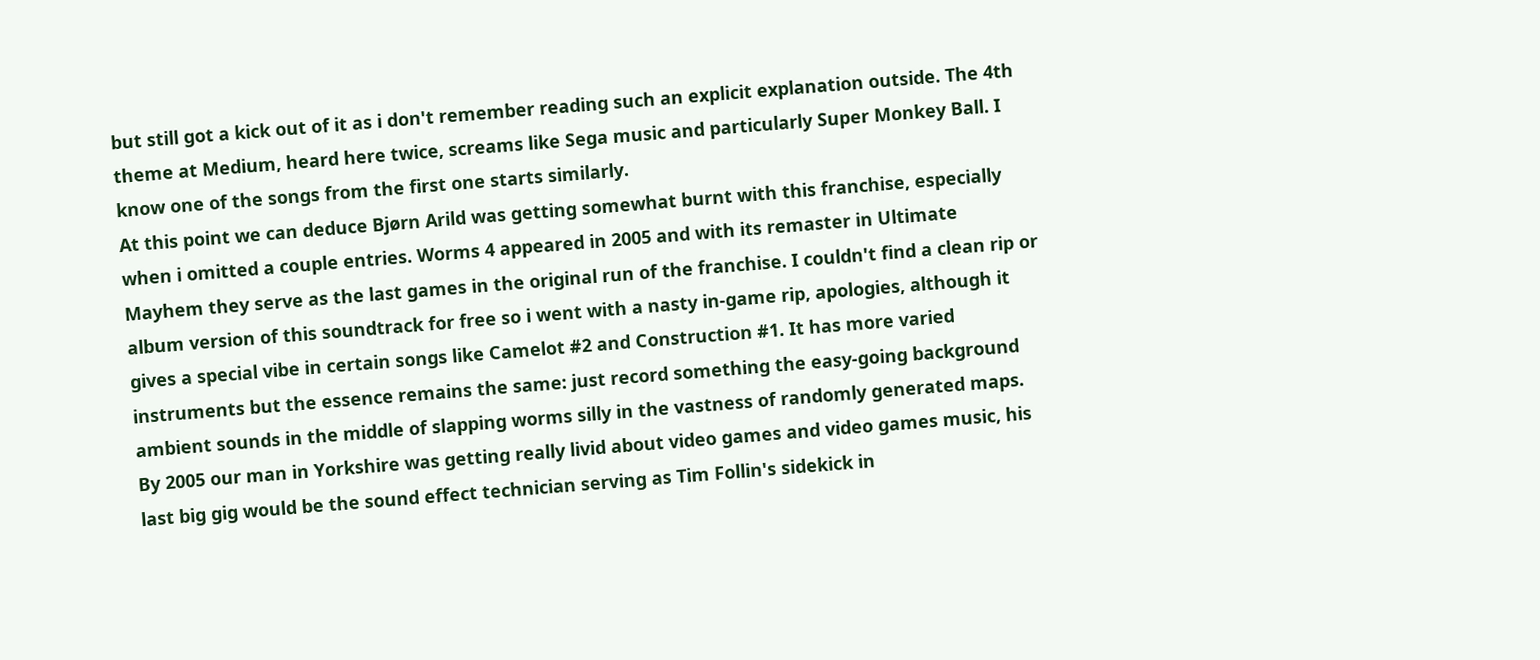but still got a kick out of it as i don't remember reading such an explicit explanation outside. The 4th theme at Medium, heard here twice, screams like Sega music and particularly Super Monkey Ball. I know one of the songs from the first one starts similarly.
At this point we can deduce Bjørn Arild was getting somewhat burnt with this franchise, especially when i omitted a couple entries. Worms 4 appeared in 2005 and with its remaster in Ultimate Mayhem they serve as the last games in the original run of the franchise. I couldn't find a clean rip or album version of this soundtrack for free so i went with a nasty in-game rip, apologies, although it gives a special vibe in certain songs like Camelot #2 and Construction #1. It has more varied instruments but the essence remains the same: just record something the easy-going background ambient sounds in the middle of slapping worms silly in the vastness of randomly generated maps.
By 2005 our man in Yorkshire was getting really livid about video games and video games music, his last big gig would be the sound effect technician serving as Tim Follin's sidekick in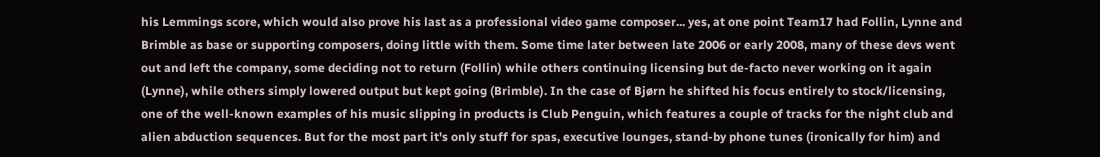his Lemmings score, which would also prove his last as a professional video game composer... yes, at one point Team17 had Follin, Lynne and Brimble as base or supporting composers, doing little with them. Some time later between late 2006 or early 2008, many of these devs went out and left the company, some deciding not to return (Follin) while others continuing licensing but de-facto never working on it again (Lynne), while others simply lowered output but kept going (Brimble). In the case of Bjørn he shifted his focus entirely to stock/licensing, one of the well-known examples of his music slipping in products is Club Penguin, which features a couple of tracks for the night club and alien abduction sequences. But for the most part it's only stuff for spas, executive lounges, stand-by phone tunes (ironically for him) and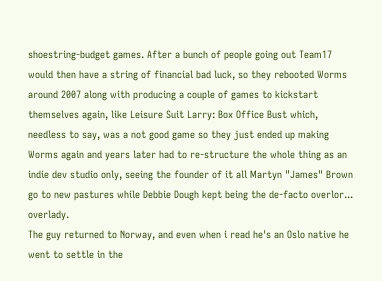shoestring-budget games. After a bunch of people going out Team17 would then have a string of financial bad luck, so they rebooted Worms around 2007 along with producing a couple of games to kickstart themselves again, like Leisure Suit Larry: Box Office Bust which, needless to say, was a not good game so they just ended up making Worms again and years later had to re-structure the whole thing as an indie dev studio only, seeing the founder of it all Martyn "James" Brown go to new pastures while Debbie Dough kept being the de-facto overlor... overlady.
The guy returned to Norway, and even when i read he's an Oslo native he went to settle in the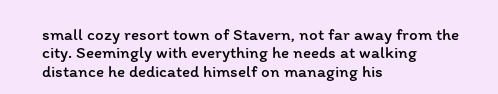small cozy resort town of Stavern, not far away from the city. Seemingly with everything he needs at walking distance he dedicated himself on managing his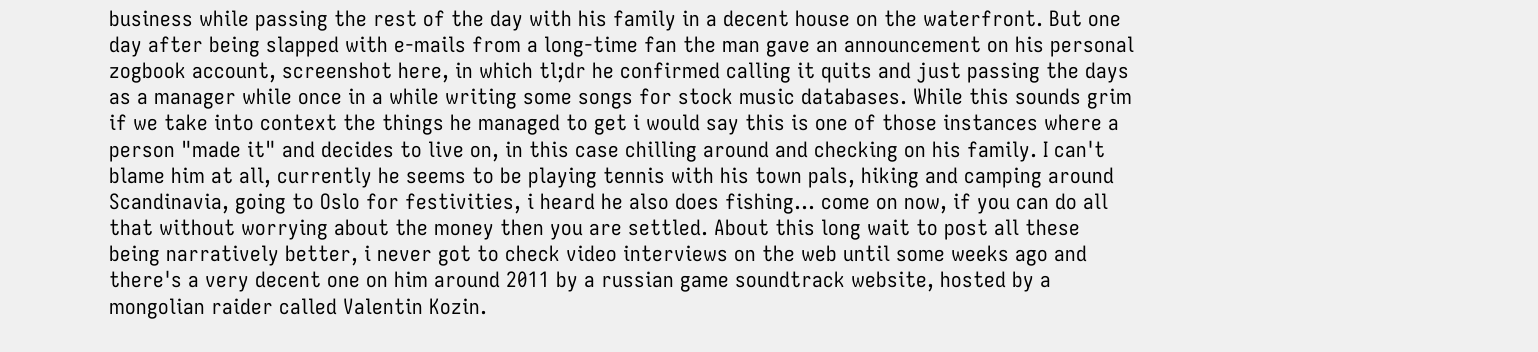business while passing the rest of the day with his family in a decent house on the waterfront. But one day after being slapped with e-mails from a long-time fan the man gave an announcement on his personal zogbook account, screenshot here, in which tl;dr he confirmed calling it quits and just passing the days as a manager while once in a while writing some songs for stock music databases. While this sounds grim if we take into context the things he managed to get i would say this is one of those instances where a person "made it" and decides to live on, in this case chilling around and checking on his family. I can't blame him at all, currently he seems to be playing tennis with his town pals, hiking and camping around Scandinavia, going to Oslo for festivities, i heard he also does fishing... come on now, if you can do all that without worrying about the money then you are settled. About this long wait to post all these being narratively better, i never got to check video interviews on the web until some weeks ago and there's a very decent one on him around 2011 by a russian game soundtrack website, hosted by a mongolian raider called Valentin Kozin.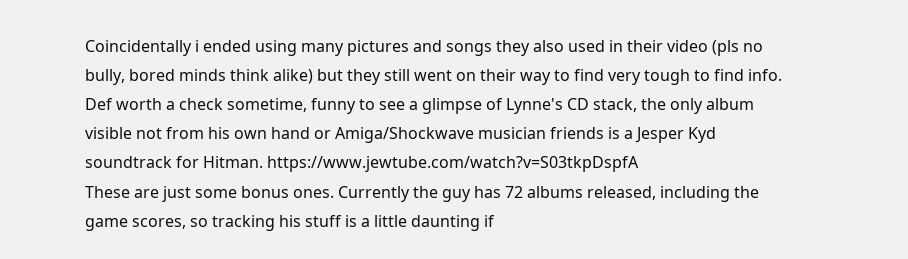Coincidentally i ended using many pictures and songs they also used in their video (pls no bully, bored minds think alike) but they still went on their way to find very tough to find info. Def worth a check sometime, funny to see a glimpse of Lynne's CD stack, the only album visible not from his own hand or Amiga/Shockwave musician friends is a Jesper Kyd soundtrack for Hitman. https://www.jewtube.com/watch?v=S03tkpDspfA
These are just some bonus ones. Currently the guy has 72 albums released, including the game scores, so tracking his stuff is a little daunting if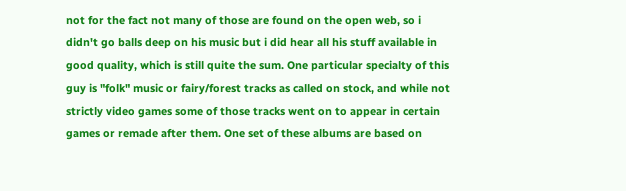not for the fact not many of those are found on the open web, so i didn't go balls deep on his music but i did hear all his stuff available in good quality, which is still quite the sum. One particular specialty of this guy is "folk" music or fairy/forest tracks as called on stock, and while not strictly video games some of those tracks went on to appear in certain games or remade after them. One set of these albums are based on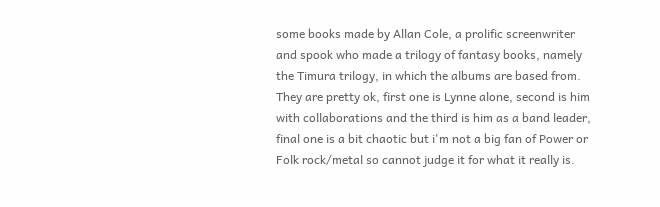some books made by Allan Cole, a prolific screenwriter and spook who made a trilogy of fantasy books, namely the Timura trilogy, in which the albums are based from. They are pretty ok, first one is Lynne alone, second is him with collaborations and the third is him as a band leader, final one is a bit chaotic but i'm not a big fan of Power or Folk rock/metal so cannot judge it for what it really is.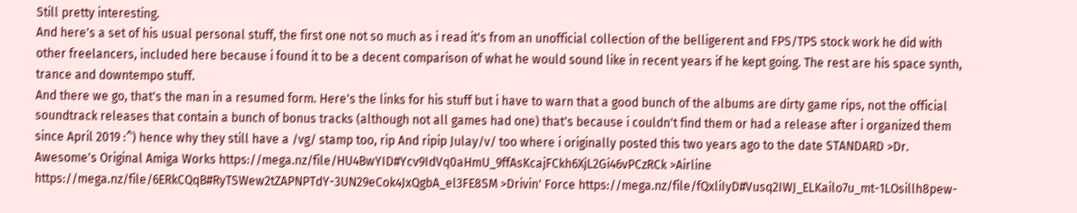Still pretty interesting.
And here's a set of his usual personal stuff, the first one not so much as i read it's from an unofficial collection of the belligerent and FPS/TPS stock work he did with other freelancers, included here because i found it to be a decent comparison of what he would sound like in recent years if he kept going. The rest are his space synth, trance and downtempo stuff.
And there we go, that's the man in a resumed form. Here's the links for his stuff but i have to warn that a good bunch of the albums are dirty game rips, not the official soundtrack releases that contain a bunch of bonus tracks (although not all games had one) that's because i couldn't find them or had a release after i organized them since April 2019 :^) hence why they still have a /vg/ stamp too, rip And ripip Julay/v/ too where i originally posted this two years ago to the date STANDARD >Dr. Awesome's Original Amiga Works https://mega.nz/file/HU4BwYID#Ycv9IdVq0aHmU_9ffAsKcajFCkh6XjL2Gi46vPCzRCk >Airline https://mega.nz/file/6ERkCQqB#RyTSWew2tZAPNPTdY-3UN29eCok4JxQgbA_el3FE8SM >Drivin' Force https://mega.nz/file/fQxliIyD#Vusq2IWJ_ELKailo7u_mt-1LOsillh8pew-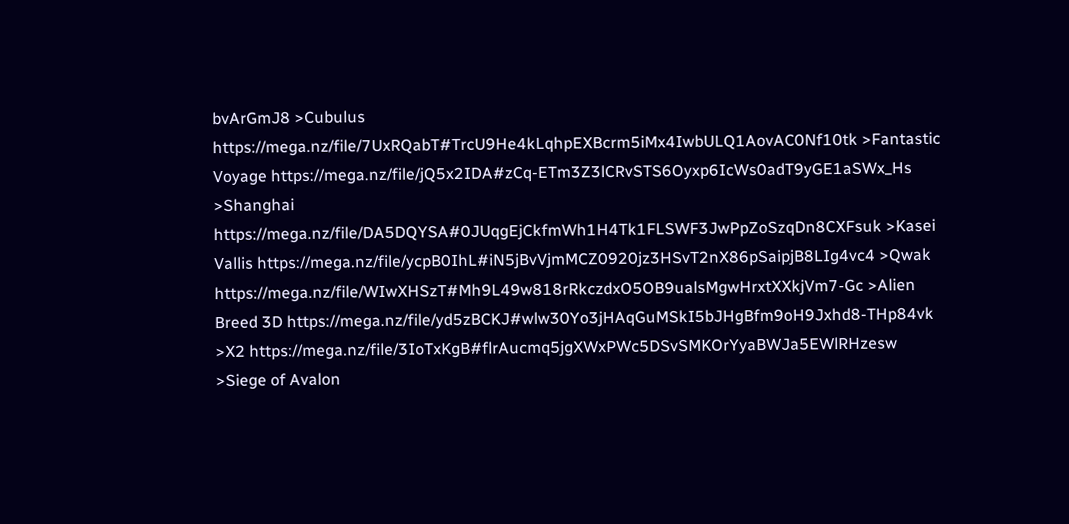bvArGmJ8 >Cubulus https://mega.nz/file/7UxRQabT#TrcU9He4kLqhpEXBcrm5iMx4IwbULQ1AovAC0Nf10tk >Fantastic Voyage https://mega.nz/file/jQ5x2IDA#zCq-ETm3Z3lCRvSTS6Oyxp6IcWs0adT9yGE1aSWx_Hs >Shanghai https://mega.nz/file/DA5DQYSA#0JUqgEjCkfmWh1H4Tk1FLSWF3JwPpZoSzqDn8CXFsuk >Kasei Vallis https://mega.nz/file/ycpB0IhL#iN5jBvVjmMCZ0920jz3HSvT2nX86pSaipjB8LIg4vc4 >Qwak https://mega.nz/file/WIwXHSzT#Mh9L49w818rRkczdxO5OB9ualsMgwHrxtXXkjVm7-Gc >Alien Breed 3D https://mega.nz/file/yd5zBCKJ#wlw30Yo3jHAqGuMSkI5bJHgBfm9oH9Jxhd8-THp84vk >X2 https://mega.nz/file/3IoTxKgB#flrAucmq5jgXWxPWc5DSvSMKOrYyaBWJa5EWlRHzesw >Siege of Avalon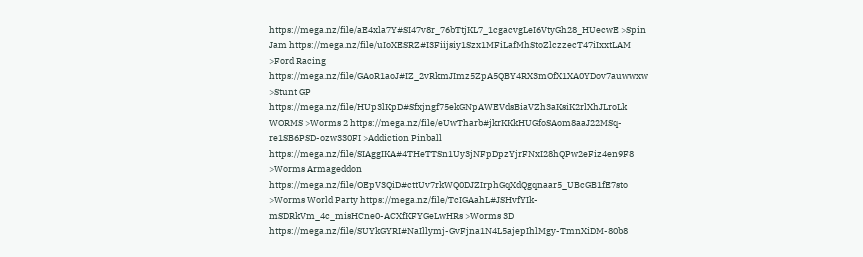https://mega.nz/file/aE4xla7Y#SI47v8r_76bTtjKL7_1cgacvgLeI6VtyGh28_HUecwE >Spin Jam https://mega.nz/file/uIoXESRZ#I3Fiijsiy1Szx1MFiLafMhStoZlczzecT47iIxxtLAM >Ford Racing https://mega.nz/file/GAoR1aoJ#IZ_2vRkmJImz5ZpA5QBY4RX3mOfX1XA0YDov7auwwxw >Stunt GP https://mega.nz/file/HUp3lKpD#Sfxjngf75ekGNpAWEVdsBiaVZh3aKsiK2rlXhJLroLk WORMS >Worms 2 https://mega.nz/file/eUwTharb#jkrKKkHUGfoSAom8aaJ22MSq-re1SB6PSD-ozw330FI >Addiction Pinball https://mega.nz/file/SIAggIKA#4THeTTSn1Uy3jNFpDpzYjrFNxI28hQPw2eFiz4en9F8 >Worms Armageddon https://mega.nz/file/OEpV3QiD#cttUv7rkWQ0DJZIrphGqXdQgqnaar5_UBcGB1fE7sto >Worms World Party https://mega.nz/file/TcIGAahL#JSHvfYIk-mSDRkVm_4c_misHCne0-ACXfKFYGeLwHRs >Worms 3D https://mega.nz/file/SUYkGYRI#NaIllymj-GvFjna1N4L5ajepIhlMgy-TmnXiDM-80b8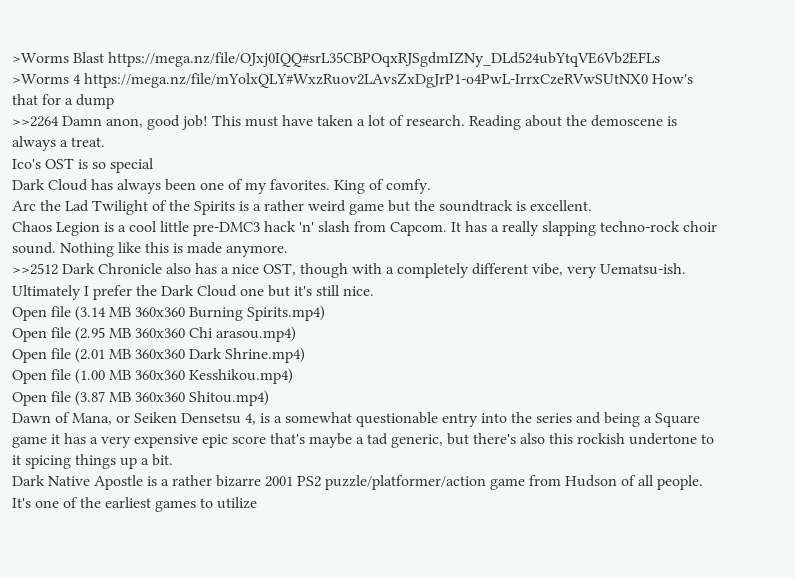>Worms Blast https://mega.nz/file/OJxj0IQQ#srL35CBPOqxRJSgdmIZNy_DLd524ubYtqVE6Vb2EFLs >Worms 4 https://mega.nz/file/mYolxQLY#WxzRuov2LAvsZxDgJrP1-o4PwL-IrrxCzeRVwSUtNX0 How's that for a dump
>>2264 Damn anon, good job! This must have taken a lot of research. Reading about the demoscene is always a treat.
Ico's OST is so special
Dark Cloud has always been one of my favorites. King of comfy.
Arc the Lad Twilight of the Spirits is a rather weird game but the soundtrack is excellent.
Chaos Legion is a cool little pre-DMC3 hack 'n' slash from Capcom. It has a really slapping techno-rock choir sound. Nothing like this is made anymore.
>>2512 Dark Chronicle also has a nice OST, though with a completely different vibe, very Uematsu-ish. Ultimately I prefer the Dark Cloud one but it's still nice.
Open file (3.14 MB 360x360 Burning Spirits.mp4)
Open file (2.95 MB 360x360 Chi arasou.mp4)
Open file (2.01 MB 360x360 Dark Shrine.mp4)
Open file (1.00 MB 360x360 Kesshikou.mp4)
Open file (3.87 MB 360x360 Shitou.mp4)
Dawn of Mana, or Seiken Densetsu 4, is a somewhat questionable entry into the series and being a Square game it has a very expensive epic score that's maybe a tad generic, but there's also this rockish undertone to it spicing things up a bit.
Dark Native Apostle is a rather bizarre 2001 PS2 puzzle/platformer/action game from Hudson of all people. It's one of the earliest games to utilize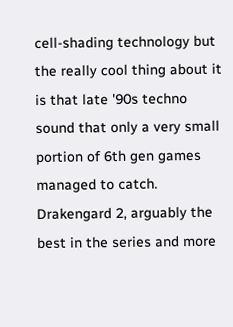cell-shading technology but the really cool thing about it is that late '90s techno sound that only a very small portion of 6th gen games managed to catch.
Drakengard 2, arguably the best in the series and more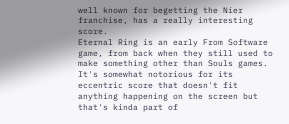well known for begetting the Nier franchise, has a really interesting score.
Eternal Ring is an early From Software game, from back when they still used to make something other than Souls games. It's somewhat notorious for its eccentric score that doesn't fit anything happening on the screen but that's kinda part of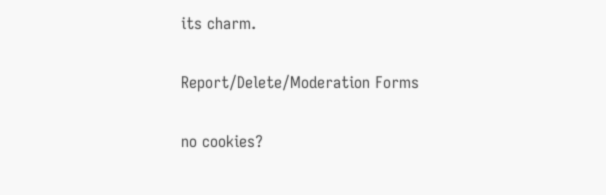its charm.

Report/Delete/Moderation Forms

no cookies?